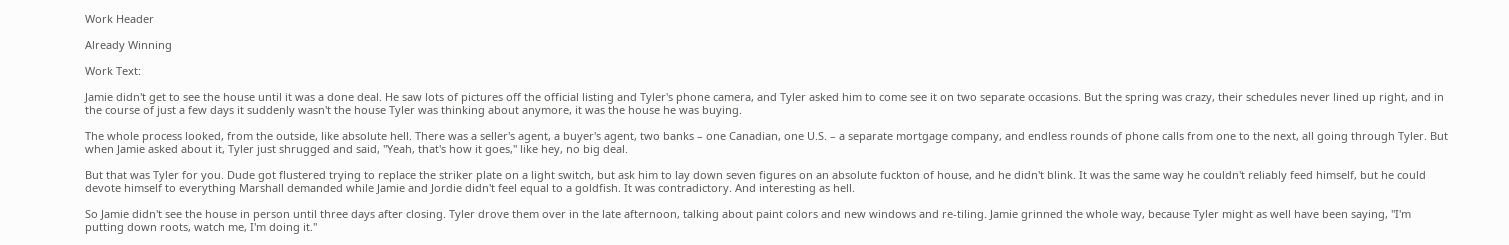Work Header

Already Winning

Work Text:

Jamie didn't get to see the house until it was a done deal. He saw lots of pictures off the official listing and Tyler's phone camera, and Tyler asked him to come see it on two separate occasions. But the spring was crazy, their schedules never lined up right, and in the course of just a few days it suddenly wasn't the house Tyler was thinking about anymore, it was the house he was buying.

The whole process looked, from the outside, like absolute hell. There was a seller's agent, a buyer's agent, two banks – one Canadian, one U.S. – a separate mortgage company, and endless rounds of phone calls from one to the next, all going through Tyler. But when Jamie asked about it, Tyler just shrugged and said, "Yeah, that's how it goes," like hey, no big deal.

But that was Tyler for you. Dude got flustered trying to replace the striker plate on a light switch, but ask him to lay down seven figures on an absolute fuckton of house, and he didn't blink. It was the same way he couldn't reliably feed himself, but he could devote himself to everything Marshall demanded while Jamie and Jordie didn't feel equal to a goldfish. It was contradictory. And interesting as hell.

So Jamie didn't see the house in person until three days after closing. Tyler drove them over in the late afternoon, talking about paint colors and new windows and re-tiling. Jamie grinned the whole way, because Tyler might as well have been saying, "I'm putting down roots, watch me, I'm doing it."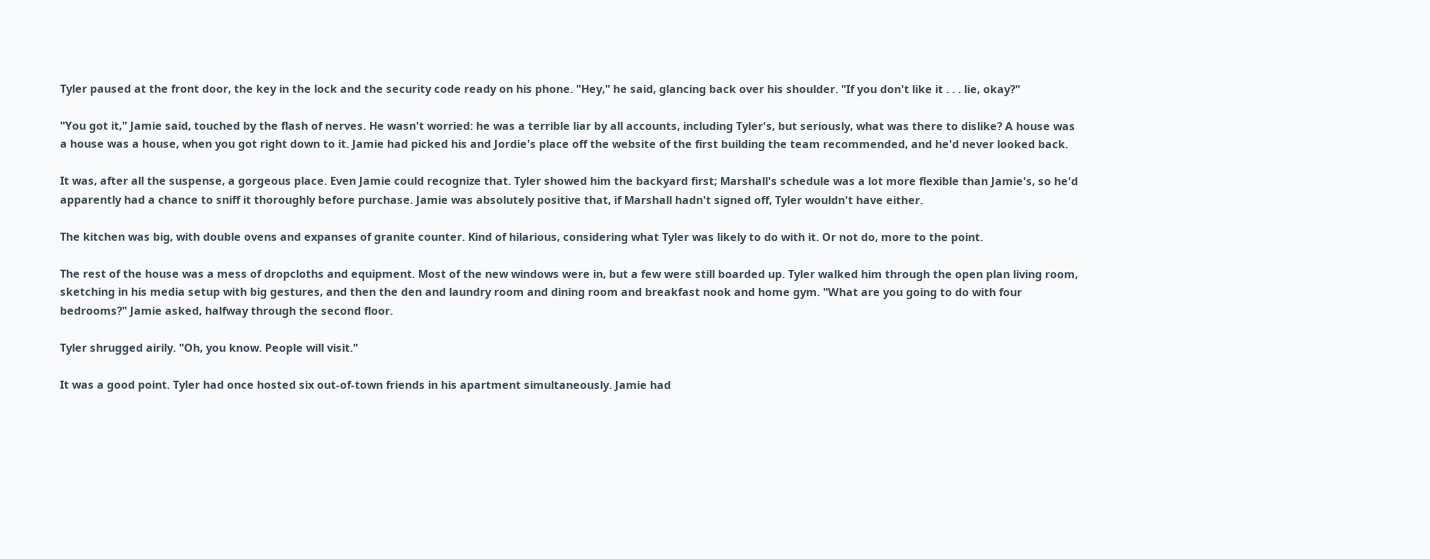Tyler paused at the front door, the key in the lock and the security code ready on his phone. "Hey," he said, glancing back over his shoulder. "If you don't like it . . . lie, okay?"

"You got it," Jamie said, touched by the flash of nerves. He wasn't worried: he was a terrible liar by all accounts, including Tyler's, but seriously, what was there to dislike? A house was a house was a house, when you got right down to it. Jamie had picked his and Jordie's place off the website of the first building the team recommended, and he'd never looked back.

It was, after all the suspense, a gorgeous place. Even Jamie could recognize that. Tyler showed him the backyard first; Marshall's schedule was a lot more flexible than Jamie's, so he'd apparently had a chance to sniff it thoroughly before purchase. Jamie was absolutely positive that, if Marshall hadn't signed off, Tyler wouldn't have either.

The kitchen was big, with double ovens and expanses of granite counter. Kind of hilarious, considering what Tyler was likely to do with it. Or not do, more to the point.

The rest of the house was a mess of dropcloths and equipment. Most of the new windows were in, but a few were still boarded up. Tyler walked him through the open plan living room, sketching in his media setup with big gestures, and then the den and laundry room and dining room and breakfast nook and home gym. "What are you going to do with four bedrooms?" Jamie asked, halfway through the second floor.

Tyler shrugged airily. "Oh, you know. People will visit."

It was a good point. Tyler had once hosted six out-of-town friends in his apartment simultaneously. Jamie had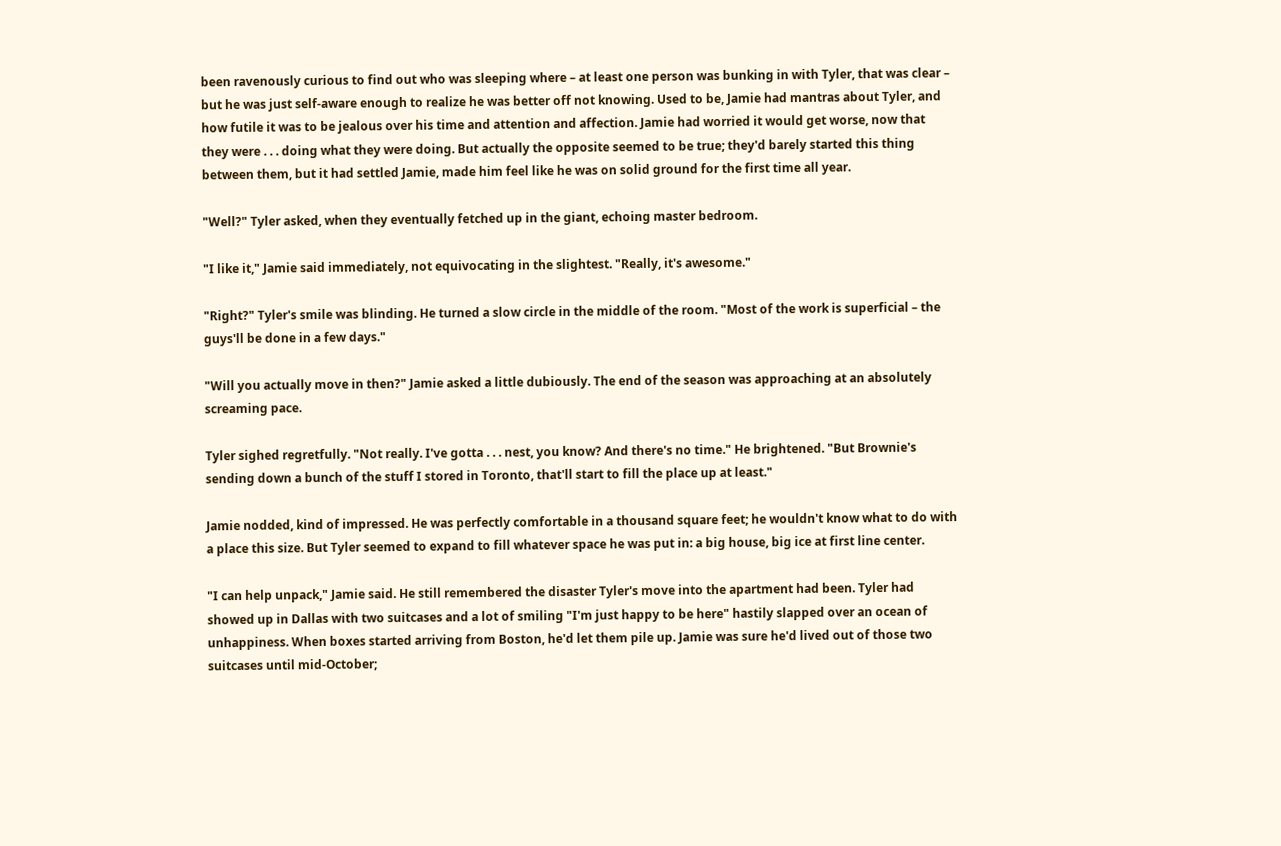been ravenously curious to find out who was sleeping where – at least one person was bunking in with Tyler, that was clear – but he was just self-aware enough to realize he was better off not knowing. Used to be, Jamie had mantras about Tyler, and how futile it was to be jealous over his time and attention and affection. Jamie had worried it would get worse, now that they were . . . doing what they were doing. But actually the opposite seemed to be true; they'd barely started this thing between them, but it had settled Jamie, made him feel like he was on solid ground for the first time all year.

"Well?" Tyler asked, when they eventually fetched up in the giant, echoing master bedroom.

"I like it," Jamie said immediately, not equivocating in the slightest. "Really, it's awesome."

"Right?" Tyler's smile was blinding. He turned a slow circle in the middle of the room. "Most of the work is superficial – the guys'll be done in a few days."

"Will you actually move in then?" Jamie asked a little dubiously. The end of the season was approaching at an absolutely screaming pace.

Tyler sighed regretfully. "Not really. I've gotta . . . nest, you know? And there's no time." He brightened. "But Brownie's sending down a bunch of the stuff I stored in Toronto, that'll start to fill the place up at least."

Jamie nodded, kind of impressed. He was perfectly comfortable in a thousand square feet; he wouldn't know what to do with a place this size. But Tyler seemed to expand to fill whatever space he was put in: a big house, big ice at first line center.

"I can help unpack," Jamie said. He still remembered the disaster Tyler's move into the apartment had been. Tyler had showed up in Dallas with two suitcases and a lot of smiling "I'm just happy to be here" hastily slapped over an ocean of unhappiness. When boxes started arriving from Boston, he'd let them pile up. Jamie was sure he'd lived out of those two suitcases until mid-October;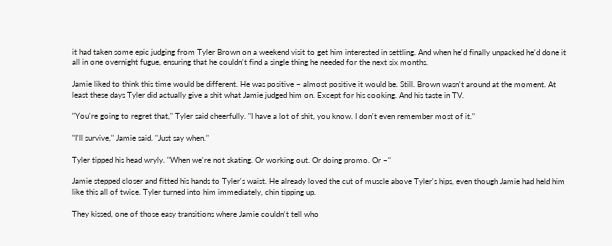it had taken some epic judging from Tyler Brown on a weekend visit to get him interested in settling. And when he'd finally unpacked he'd done it all in one overnight fugue, ensuring that he couldn't find a single thing he needed for the next six months.

Jamie liked to think this time would be different. He was positive – almost positive it would be. Still. Brown wasn't around at the moment. At least these days Tyler did actually give a shit what Jamie judged him on. Except for his cooking. And his taste in TV.

"You're going to regret that," Tyler said cheerfully. "I have a lot of shit, you know. I don't even remember most of it."

"I'll survive," Jamie said. "Just say when."

Tyler tipped his head wryly. "When we're not skating. Or working out. Or doing promo. Or –"

Jamie stepped closer and fitted his hands to Tyler's waist. He already loved the cut of muscle above Tyler's hips, even though Jamie had held him like this all of twice. Tyler turned into him immediately, chin tipping up.

They kissed, one of those easy transitions where Jamie couldn't tell who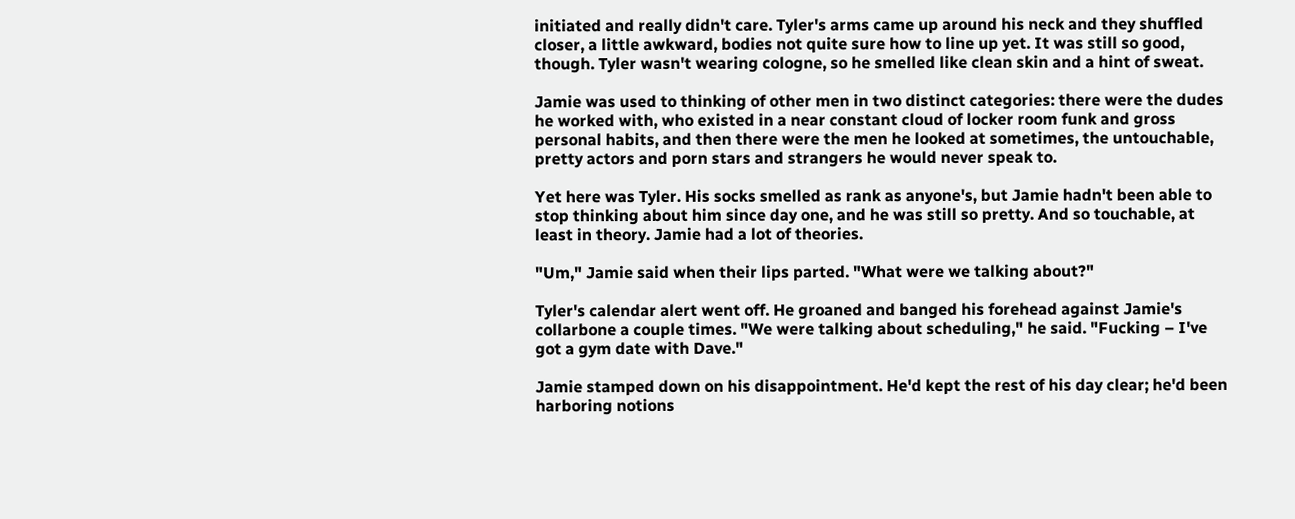initiated and really didn't care. Tyler's arms came up around his neck and they shuffled closer, a little awkward, bodies not quite sure how to line up yet. It was still so good, though. Tyler wasn't wearing cologne, so he smelled like clean skin and a hint of sweat.

Jamie was used to thinking of other men in two distinct categories: there were the dudes he worked with, who existed in a near constant cloud of locker room funk and gross personal habits, and then there were the men he looked at sometimes, the untouchable, pretty actors and porn stars and strangers he would never speak to.

Yet here was Tyler. His socks smelled as rank as anyone's, but Jamie hadn't been able to stop thinking about him since day one, and he was still so pretty. And so touchable, at least in theory. Jamie had a lot of theories.

"Um," Jamie said when their lips parted. "What were we talking about?"

Tyler's calendar alert went off. He groaned and banged his forehead against Jamie's collarbone a couple times. "We were talking about scheduling," he said. "Fucking – I've got a gym date with Dave."

Jamie stamped down on his disappointment. He'd kept the rest of his day clear; he'd been harboring notions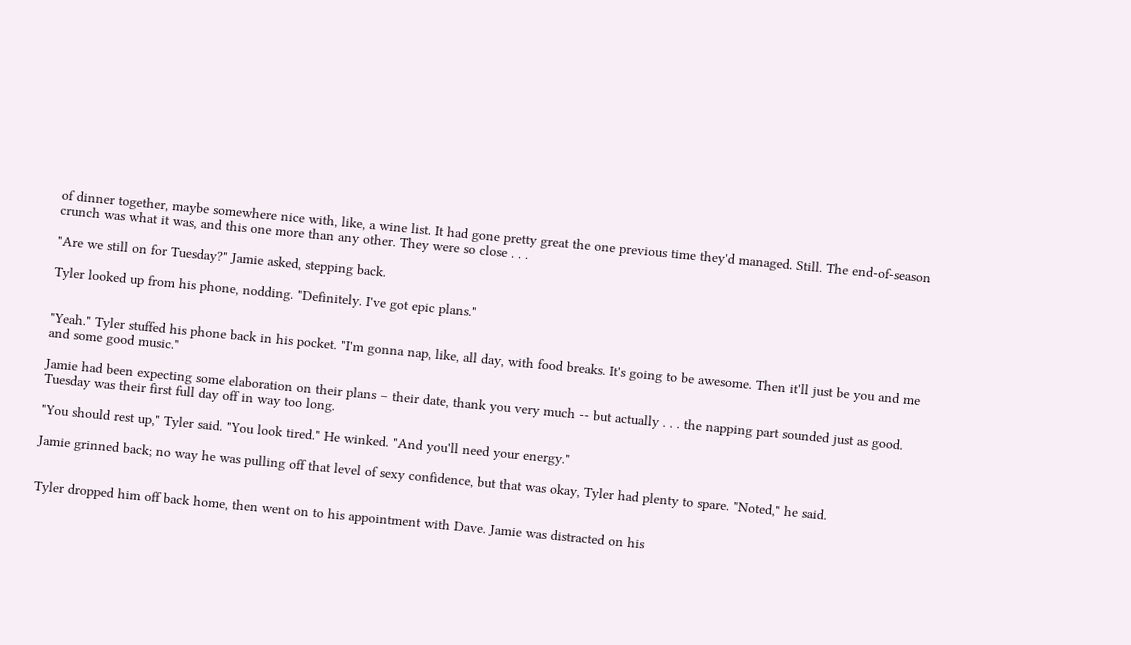of dinner together, maybe somewhere nice with, like, a wine list. It had gone pretty great the one previous time they'd managed. Still. The end-of-season crunch was what it was, and this one more than any other. They were so close . . .

"Are we still on for Tuesday?" Jamie asked, stepping back.

Tyler looked up from his phone, nodding. "Definitely. I've got epic plans."


"Yeah." Tyler stuffed his phone back in his pocket. "I'm gonna nap, like, all day, with food breaks. It's going to be awesome. Then it'll just be you and me and some good music."

Jamie had been expecting some elaboration on their plans – their date, thank you very much -- but actually . . . the napping part sounded just as good. Tuesday was their first full day off in way too long.

"You should rest up," Tyler said. "You look tired." He winked. "And you'll need your energy."

Jamie grinned back; no way he was pulling off that level of sexy confidence, but that was okay, Tyler had plenty to spare. "Noted," he said.


Tyler dropped him off back home, then went on to his appointment with Dave. Jamie was distracted on his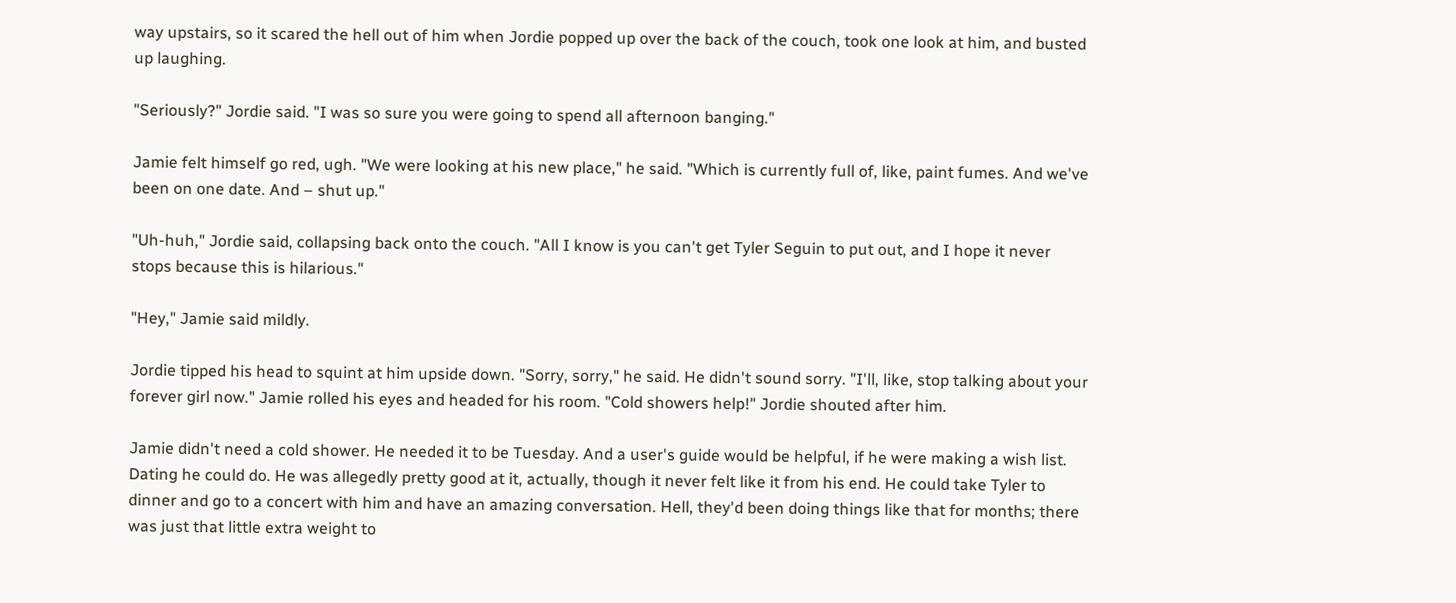way upstairs, so it scared the hell out of him when Jordie popped up over the back of the couch, took one look at him, and busted up laughing.

"Seriously?" Jordie said. "I was so sure you were going to spend all afternoon banging."

Jamie felt himself go red, ugh. "We were looking at his new place," he said. "Which is currently full of, like, paint fumes. And we've been on one date. And – shut up."

"Uh-huh," Jordie said, collapsing back onto the couch. "All I know is you can't get Tyler Seguin to put out, and I hope it never stops because this is hilarious."

"Hey," Jamie said mildly.

Jordie tipped his head to squint at him upside down. "Sorry, sorry," he said. He didn't sound sorry. "I'll, like, stop talking about your forever girl now." Jamie rolled his eyes and headed for his room. "Cold showers help!" Jordie shouted after him.

Jamie didn't need a cold shower. He needed it to be Tuesday. And a user's guide would be helpful, if he were making a wish list. Dating he could do. He was allegedly pretty good at it, actually, though it never felt like it from his end. He could take Tyler to dinner and go to a concert with him and have an amazing conversation. Hell, they'd been doing things like that for months; there was just that little extra weight to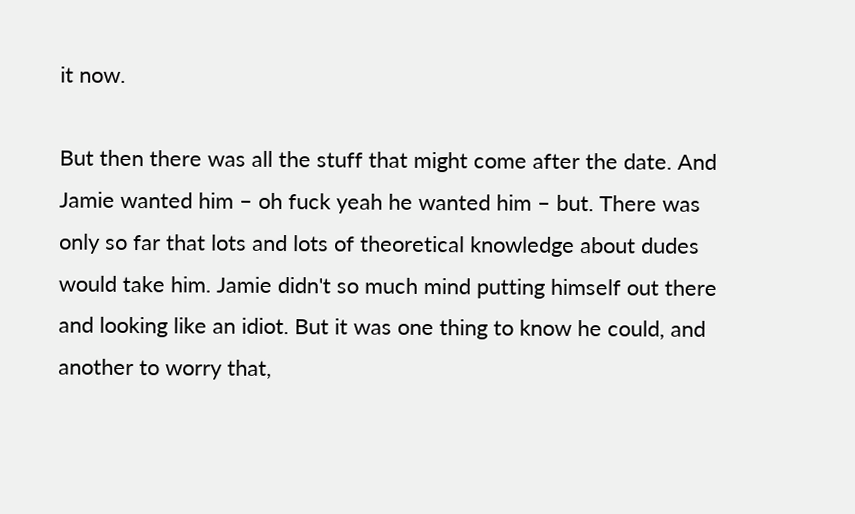it now.

But then there was all the stuff that might come after the date. And Jamie wanted him – oh fuck yeah he wanted him – but. There was only so far that lots and lots of theoretical knowledge about dudes would take him. Jamie didn't so much mind putting himself out there and looking like an idiot. But it was one thing to know he could, and another to worry that,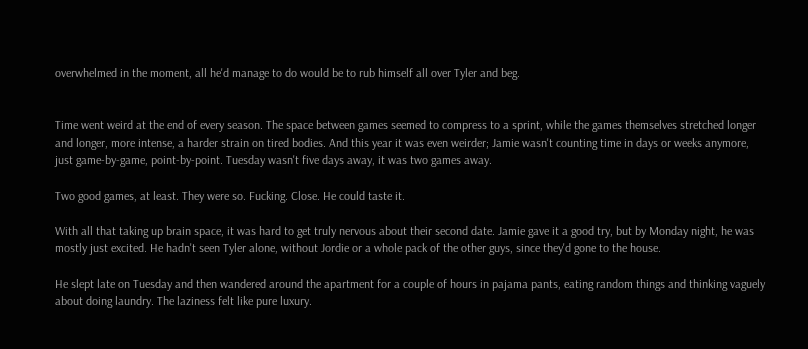overwhelmed in the moment, all he'd manage to do would be to rub himself all over Tyler and beg.


Time went weird at the end of every season. The space between games seemed to compress to a sprint, while the games themselves stretched longer and longer, more intense, a harder strain on tired bodies. And this year it was even weirder; Jamie wasn't counting time in days or weeks anymore, just game-by-game, point-by-point. Tuesday wasn't five days away, it was two games away.

Two good games, at least. They were so. Fucking. Close. He could taste it.

With all that taking up brain space, it was hard to get truly nervous about their second date. Jamie gave it a good try, but by Monday night, he was mostly just excited. He hadn't seen Tyler alone, without Jordie or a whole pack of the other guys, since they'd gone to the house.

He slept late on Tuesday and then wandered around the apartment for a couple of hours in pajama pants, eating random things and thinking vaguely about doing laundry. The laziness felt like pure luxury.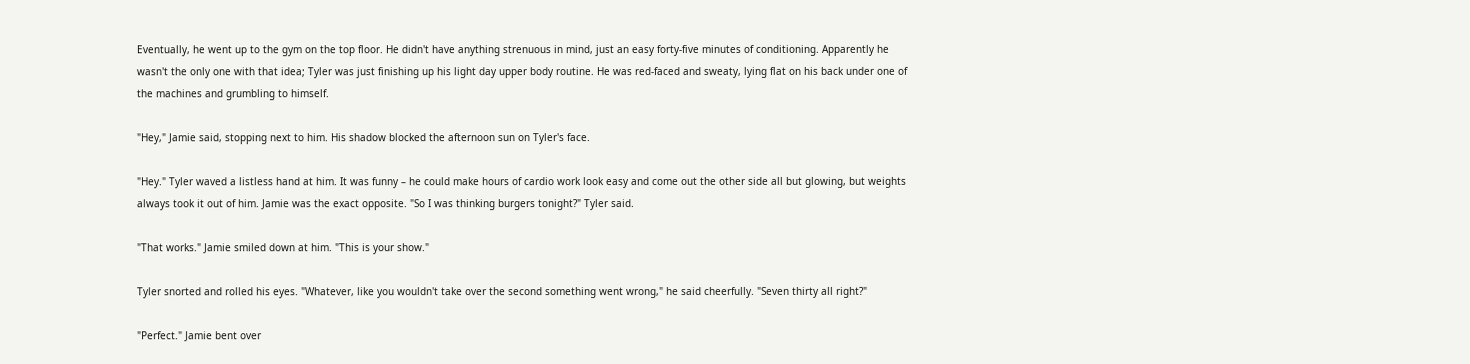Eventually, he went up to the gym on the top floor. He didn't have anything strenuous in mind, just an easy forty-five minutes of conditioning. Apparently he wasn't the only one with that idea; Tyler was just finishing up his light day upper body routine. He was red-faced and sweaty, lying flat on his back under one of the machines and grumbling to himself.

"Hey," Jamie said, stopping next to him. His shadow blocked the afternoon sun on Tyler's face.

"Hey." Tyler waved a listless hand at him. It was funny – he could make hours of cardio work look easy and come out the other side all but glowing, but weights always took it out of him. Jamie was the exact opposite. "So I was thinking burgers tonight?" Tyler said.

"That works." Jamie smiled down at him. "This is your show."

Tyler snorted and rolled his eyes. "Whatever, like you wouldn't take over the second something went wrong," he said cheerfully. "Seven thirty all right?"

"Perfect." Jamie bent over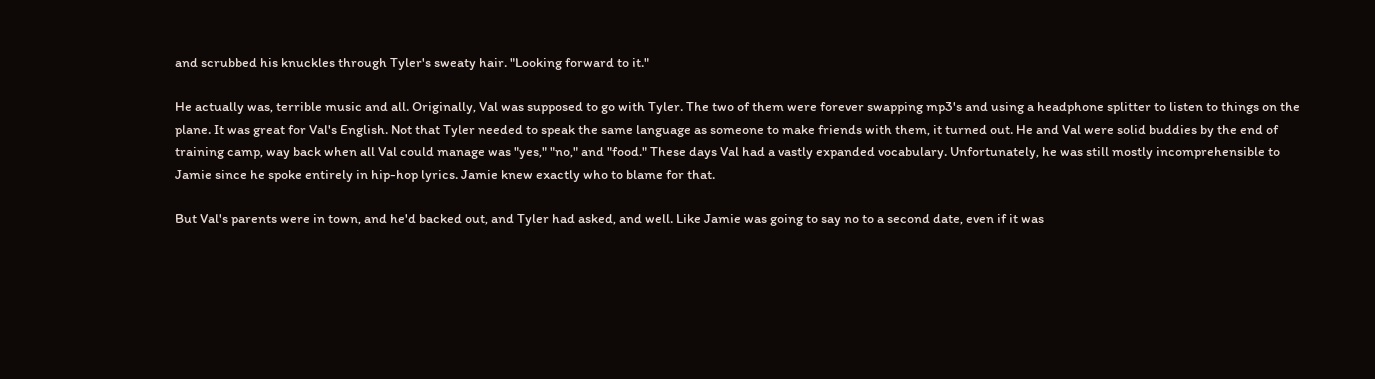and scrubbed his knuckles through Tyler's sweaty hair. "Looking forward to it."

He actually was, terrible music and all. Originally, Val was supposed to go with Tyler. The two of them were forever swapping mp3's and using a headphone splitter to listen to things on the plane. It was great for Val's English. Not that Tyler needed to speak the same language as someone to make friends with them, it turned out. He and Val were solid buddies by the end of training camp, way back when all Val could manage was "yes," "no," and "food." These days Val had a vastly expanded vocabulary. Unfortunately, he was still mostly incomprehensible to Jamie since he spoke entirely in hip-hop lyrics. Jamie knew exactly who to blame for that.

But Val's parents were in town, and he'd backed out, and Tyler had asked, and well. Like Jamie was going to say no to a second date, even if it was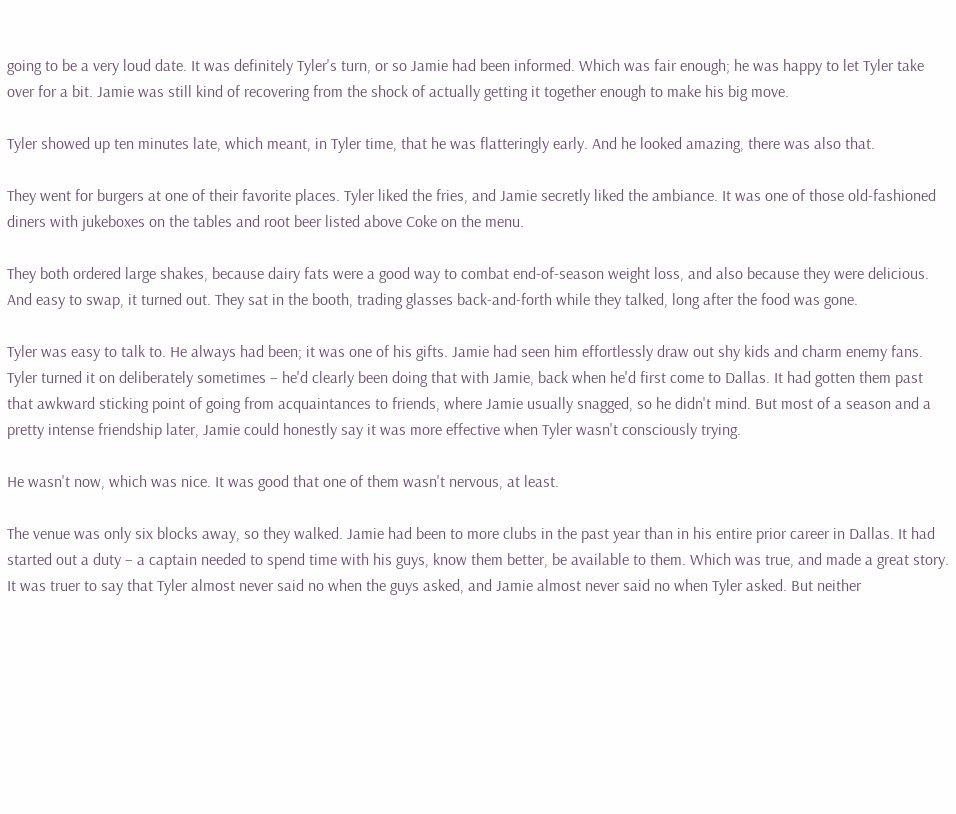going to be a very loud date. It was definitely Tyler's turn, or so Jamie had been informed. Which was fair enough; he was happy to let Tyler take over for a bit. Jamie was still kind of recovering from the shock of actually getting it together enough to make his big move.

Tyler showed up ten minutes late, which meant, in Tyler time, that he was flatteringly early. And he looked amazing, there was also that.

They went for burgers at one of their favorite places. Tyler liked the fries, and Jamie secretly liked the ambiance. It was one of those old-fashioned diners with jukeboxes on the tables and root beer listed above Coke on the menu.

They both ordered large shakes, because dairy fats were a good way to combat end-of-season weight loss, and also because they were delicious. And easy to swap, it turned out. They sat in the booth, trading glasses back-and-forth while they talked, long after the food was gone.

Tyler was easy to talk to. He always had been; it was one of his gifts. Jamie had seen him effortlessly draw out shy kids and charm enemy fans. Tyler turned it on deliberately sometimes – he'd clearly been doing that with Jamie, back when he'd first come to Dallas. It had gotten them past that awkward sticking point of going from acquaintances to friends, where Jamie usually snagged, so he didn't mind. But most of a season and a pretty intense friendship later, Jamie could honestly say it was more effective when Tyler wasn't consciously trying.

He wasn't now, which was nice. It was good that one of them wasn't nervous, at least.

The venue was only six blocks away, so they walked. Jamie had been to more clubs in the past year than in his entire prior career in Dallas. It had started out a duty – a captain needed to spend time with his guys, know them better, be available to them. Which was true, and made a great story. It was truer to say that Tyler almost never said no when the guys asked, and Jamie almost never said no when Tyler asked. But neither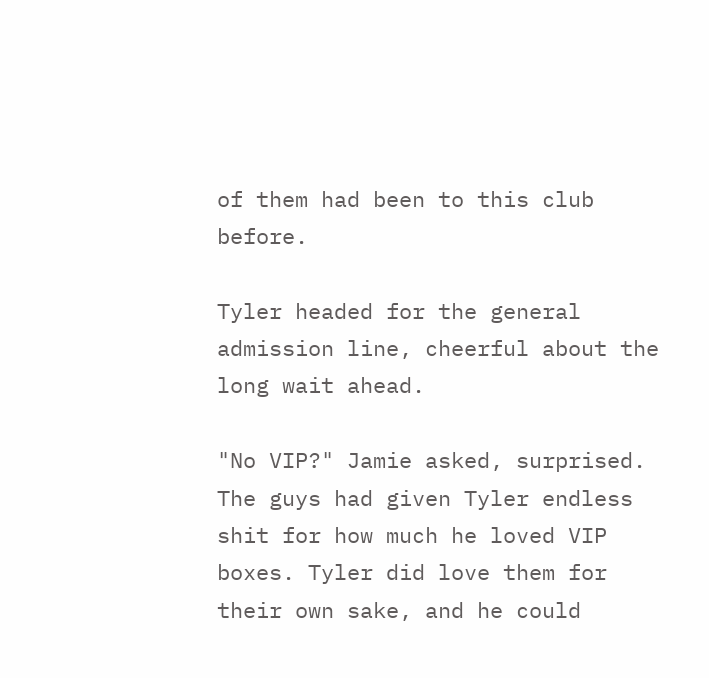of them had been to this club before.

Tyler headed for the general admission line, cheerful about the long wait ahead.

"No VIP?" Jamie asked, surprised. The guys had given Tyler endless shit for how much he loved VIP boxes. Tyler did love them for their own sake, and he could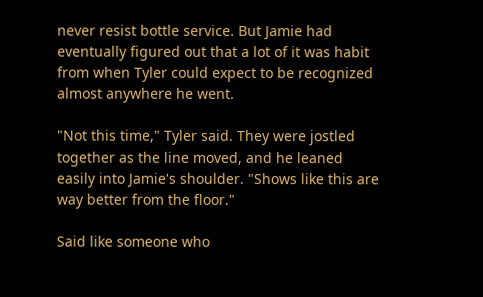never resist bottle service. But Jamie had eventually figured out that a lot of it was habit from when Tyler could expect to be recognized almost anywhere he went.

"Not this time," Tyler said. They were jostled together as the line moved, and he leaned easily into Jamie's shoulder. "Shows like this are way better from the floor."

Said like someone who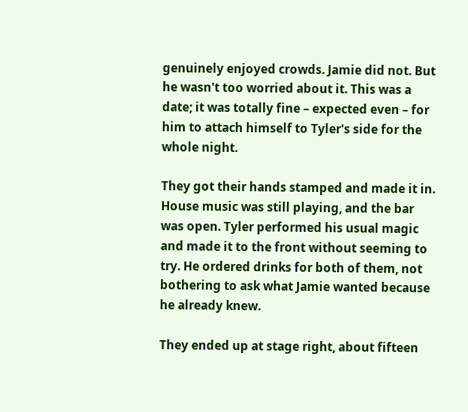genuinely enjoyed crowds. Jamie did not. But he wasn't too worried about it. This was a date; it was totally fine – expected even – for him to attach himself to Tyler's side for the whole night.

They got their hands stamped and made it in. House music was still playing, and the bar was open. Tyler performed his usual magic and made it to the front without seeming to try. He ordered drinks for both of them, not bothering to ask what Jamie wanted because he already knew.

They ended up at stage right, about fifteen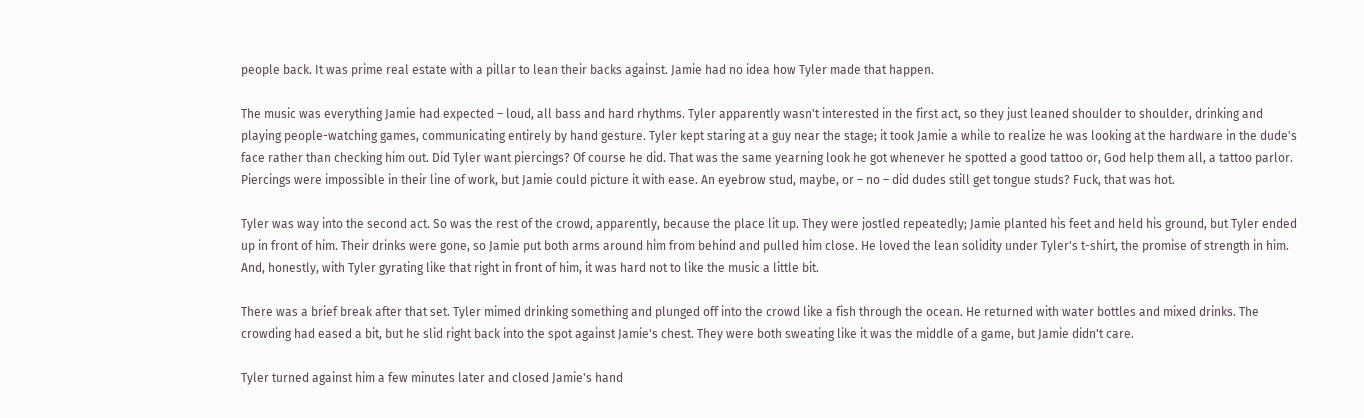people back. It was prime real estate with a pillar to lean their backs against. Jamie had no idea how Tyler made that happen.

The music was everything Jamie had expected – loud, all bass and hard rhythms. Tyler apparently wasn't interested in the first act, so they just leaned shoulder to shoulder, drinking and playing people-watching games, communicating entirely by hand gesture. Tyler kept staring at a guy near the stage; it took Jamie a while to realize he was looking at the hardware in the dude's face rather than checking him out. Did Tyler want piercings? Of course he did. That was the same yearning look he got whenever he spotted a good tattoo or, God help them all, a tattoo parlor. Piercings were impossible in their line of work, but Jamie could picture it with ease. An eyebrow stud, maybe, or – no – did dudes still get tongue studs? Fuck, that was hot.

Tyler was way into the second act. So was the rest of the crowd, apparently, because the place lit up. They were jostled repeatedly; Jamie planted his feet and held his ground, but Tyler ended up in front of him. Their drinks were gone, so Jamie put both arms around him from behind and pulled him close. He loved the lean solidity under Tyler's t-shirt, the promise of strength in him. And, honestly, with Tyler gyrating like that right in front of him, it was hard not to like the music a little bit.

There was a brief break after that set. Tyler mimed drinking something and plunged off into the crowd like a fish through the ocean. He returned with water bottles and mixed drinks. The crowding had eased a bit, but he slid right back into the spot against Jamie's chest. They were both sweating like it was the middle of a game, but Jamie didn't care.

Tyler turned against him a few minutes later and closed Jamie's hand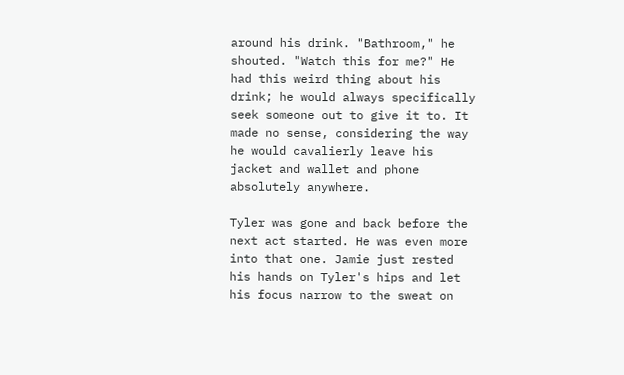around his drink. "Bathroom," he shouted. "Watch this for me?" He had this weird thing about his drink; he would always specifically seek someone out to give it to. It made no sense, considering the way he would cavalierly leave his jacket and wallet and phone absolutely anywhere.

Tyler was gone and back before the next act started. He was even more into that one. Jamie just rested his hands on Tyler's hips and let his focus narrow to the sweat on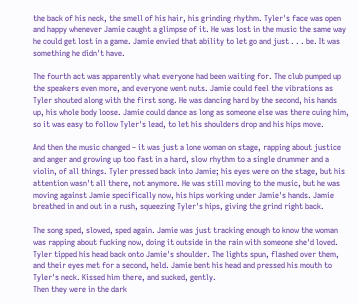the back of his neck, the smell of his hair, his grinding rhythm. Tyler's face was open and happy whenever Jamie caught a glimpse of it. He was lost in the music the same way he could get lost in a game. Jamie envied that ability to let go and just . . . be. It was something he didn't have.

The fourth act was apparently what everyone had been waiting for. The club pumped up the speakers even more, and everyone went nuts. Jamie could feel the vibrations as Tyler shouted along with the first song. He was dancing hard by the second, his hands up, his whole body loose. Jamie could dance as long as someone else was there cuing him, so it was easy to follow Tyler's lead, to let his shoulders drop and his hips move.

And then the music changed – it was just a lone woman on stage, rapping about justice and anger and growing up too fast in a hard, slow rhythm to a single drummer and a violin, of all things. Tyler pressed back into Jamie; his eyes were on the stage, but his attention wasn't all there, not anymore. He was still moving to the music, but he was moving against Jamie specifically now, his hips working under Jamie's hands. Jamie breathed in and out in a rush, squeezing Tyler's hips, giving the grind right back.

The song sped, slowed, sped again. Jamie was just tracking enough to know the woman was rapping about fucking now, doing it outside in the rain with someone she'd loved. Tyler tipped his head back onto Jamie's shoulder. The lights spun, flashed over them, and their eyes met for a second, held. Jamie bent his head and pressed his mouth to Tyler's neck. Kissed him there, and sucked, gently.
Then they were in the dark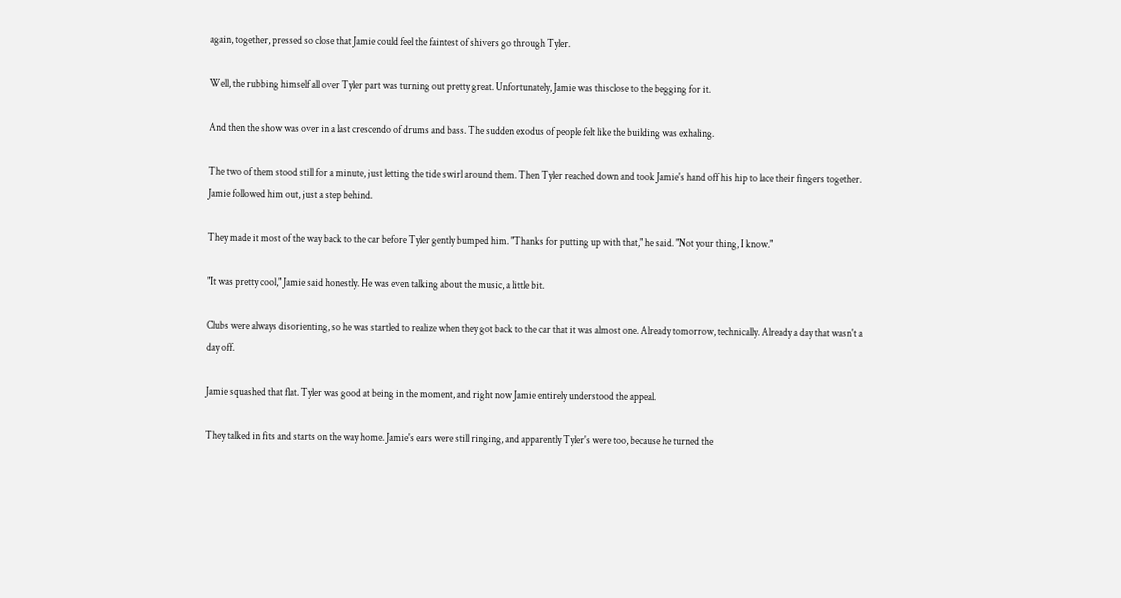again, together, pressed so close that Jamie could feel the faintest of shivers go through Tyler.

Well, the rubbing himself all over Tyler part was turning out pretty great. Unfortunately, Jamie was thisclose to the begging for it.

And then the show was over in a last crescendo of drums and bass. The sudden exodus of people felt like the building was exhaling.

The two of them stood still for a minute, just letting the tide swirl around them. Then Tyler reached down and took Jamie's hand off his hip to lace their fingers together. Jamie followed him out, just a step behind.

They made it most of the way back to the car before Tyler gently bumped him. "Thanks for putting up with that," he said. "Not your thing, I know."

"It was pretty cool," Jamie said honestly. He was even talking about the music, a little bit.

Clubs were always disorienting, so he was startled to realize when they got back to the car that it was almost one. Already tomorrow, technically. Already a day that wasn't a day off.

Jamie squashed that flat. Tyler was good at being in the moment, and right now Jamie entirely understood the appeal.

They talked in fits and starts on the way home. Jamie's ears were still ringing, and apparently Tyler's were too, because he turned the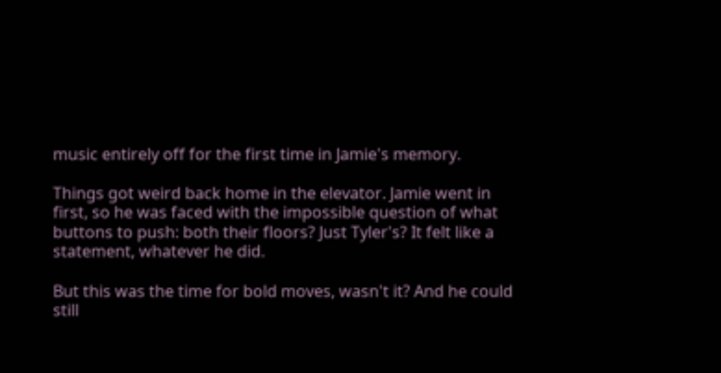music entirely off for the first time in Jamie's memory.

Things got weird back home in the elevator. Jamie went in first, so he was faced with the impossible question of what buttons to push: both their floors? Just Tyler's? It felt like a statement, whatever he did.

But this was the time for bold moves, wasn't it? And he could still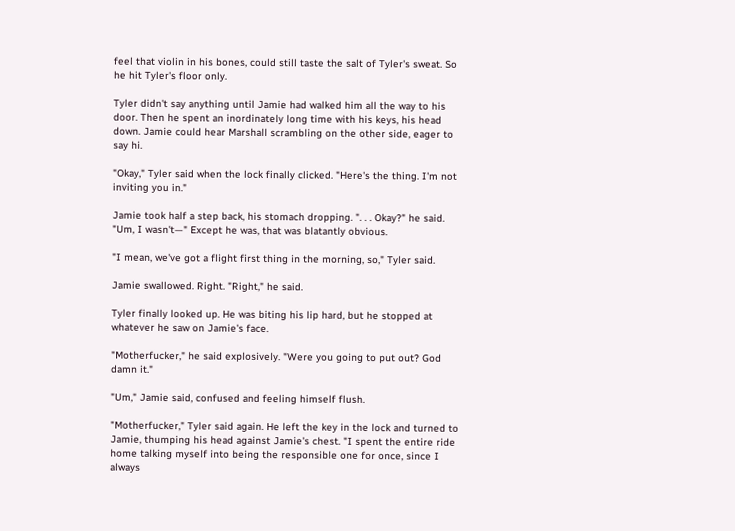feel that violin in his bones, could still taste the salt of Tyler's sweat. So he hit Tyler's floor only.

Tyler didn't say anything until Jamie had walked him all the way to his door. Then he spent an inordinately long time with his keys, his head down. Jamie could hear Marshall scrambling on the other side, eager to say hi.

"Okay," Tyler said when the lock finally clicked. "Here's the thing. I'm not inviting you in."

Jamie took half a step back, his stomach dropping. ". . . Okay?" he said. "Um, I wasn't—" Except he was, that was blatantly obvious.

"I mean, we've got a flight first thing in the morning, so," Tyler said.

Jamie swallowed. Right. "Right," he said.

Tyler finally looked up. He was biting his lip hard, but he stopped at whatever he saw on Jamie's face.

"Motherfucker," he said explosively. "Were you going to put out? God damn it."

"Um," Jamie said, confused and feeling himself flush.

"Motherfucker," Tyler said again. He left the key in the lock and turned to Jamie, thumping his head against Jamie's chest. "I spent the entire ride home talking myself into being the responsible one for once, since I always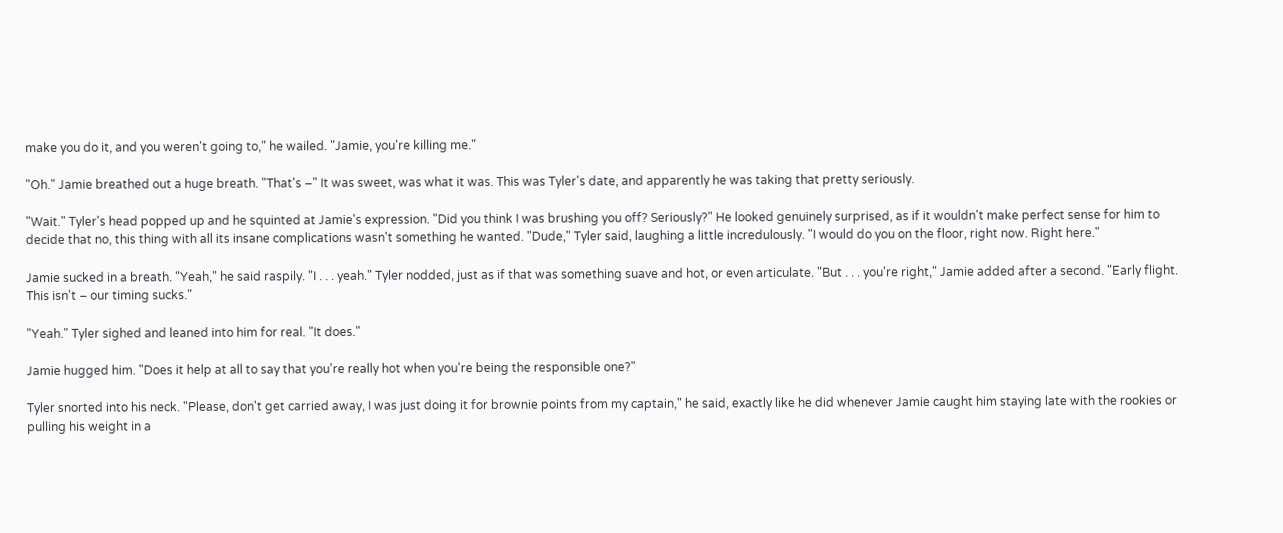make you do it, and you weren't going to," he wailed. "Jamie, you're killing me."

"Oh." Jamie breathed out a huge breath. "That's –" It was sweet, was what it was. This was Tyler's date, and apparently he was taking that pretty seriously.

"Wait." Tyler's head popped up and he squinted at Jamie's expression. "Did you think I was brushing you off? Seriously?" He looked genuinely surprised, as if it wouldn't make perfect sense for him to decide that no, this thing with all its insane complications wasn't something he wanted. "Dude," Tyler said, laughing a little incredulously. "I would do you on the floor, right now. Right here."

Jamie sucked in a breath. "Yeah," he said raspily. "I . . . yeah." Tyler nodded, just as if that was something suave and hot, or even articulate. "But . . . you're right," Jamie added after a second. "Early flight. This isn't – our timing sucks."

"Yeah." Tyler sighed and leaned into him for real. "It does."

Jamie hugged him. "Does it help at all to say that you're really hot when you're being the responsible one?"

Tyler snorted into his neck. "Please, don't get carried away, I was just doing it for brownie points from my captain," he said, exactly like he did whenever Jamie caught him staying late with the rookies or pulling his weight in a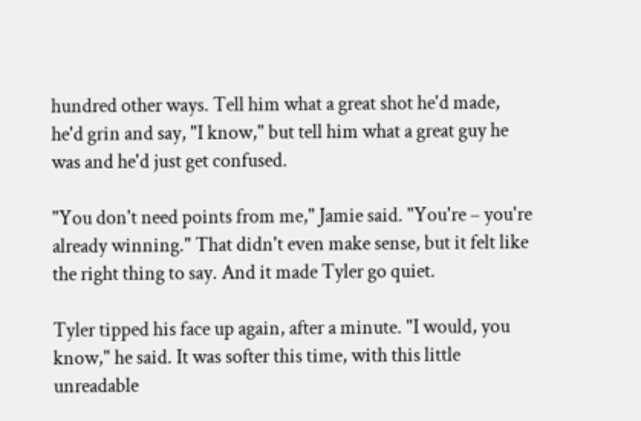hundred other ways. Tell him what a great shot he'd made, he'd grin and say, "I know," but tell him what a great guy he was and he'd just get confused.

"You don't need points from me," Jamie said. "You're – you're already winning." That didn't even make sense, but it felt like the right thing to say. And it made Tyler go quiet.

Tyler tipped his face up again, after a minute. "I would, you know," he said. It was softer this time, with this little unreadable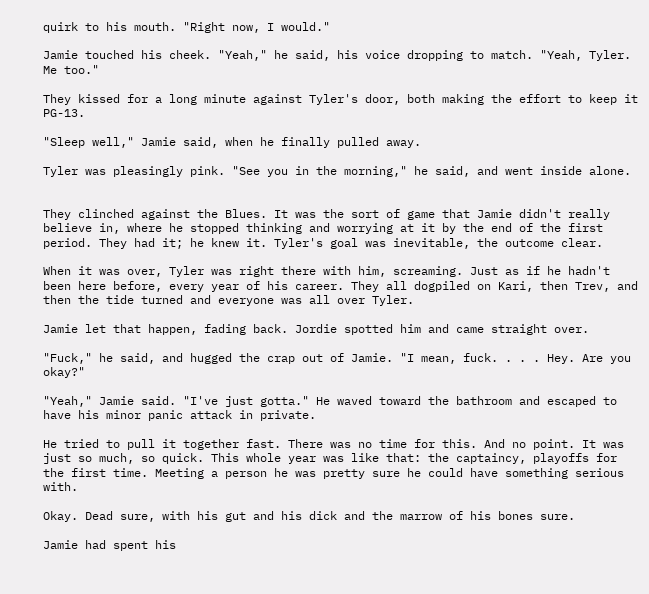quirk to his mouth. "Right now, I would."

Jamie touched his cheek. "Yeah," he said, his voice dropping to match. "Yeah, Tyler. Me too."

They kissed for a long minute against Tyler's door, both making the effort to keep it PG-13.

"Sleep well," Jamie said, when he finally pulled away.

Tyler was pleasingly pink. "See you in the morning," he said, and went inside alone.


They clinched against the Blues. It was the sort of game that Jamie didn't really believe in, where he stopped thinking and worrying at it by the end of the first period. They had it; he knew it. Tyler's goal was inevitable, the outcome clear.

When it was over, Tyler was right there with him, screaming. Just as if he hadn't been here before, every year of his career. They all dogpiled on Kari, then Trev, and then the tide turned and everyone was all over Tyler.

Jamie let that happen, fading back. Jordie spotted him and came straight over.

"Fuck," he said, and hugged the crap out of Jamie. "I mean, fuck. . . . Hey. Are you okay?"

"Yeah," Jamie said. "I've just gotta." He waved toward the bathroom and escaped to have his minor panic attack in private.

He tried to pull it together fast. There was no time for this. And no point. It was just so much, so quick. This whole year was like that: the captaincy, playoffs for the first time. Meeting a person he was pretty sure he could have something serious with.

Okay. Dead sure, with his gut and his dick and the marrow of his bones sure.

Jamie had spent his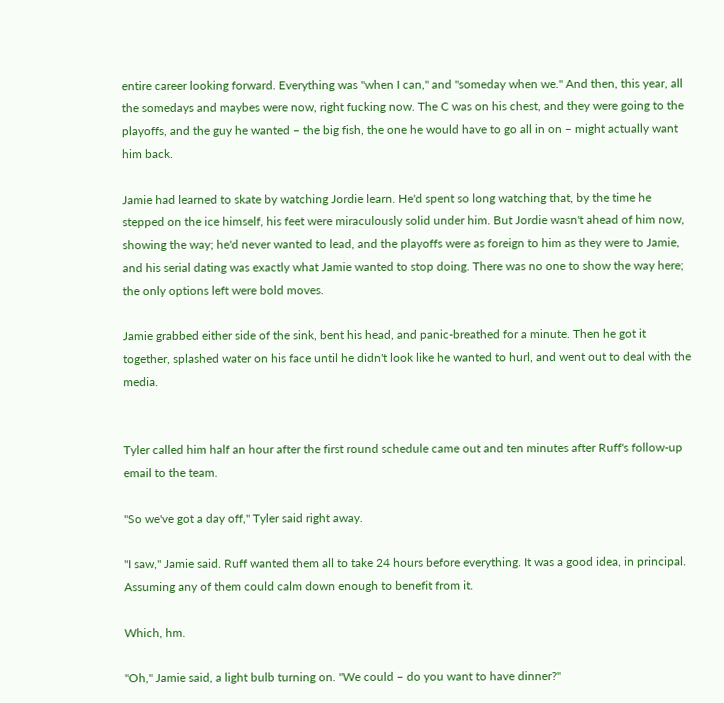entire career looking forward. Everything was "when I can," and "someday when we." And then, this year, all the somedays and maybes were now, right fucking now. The C was on his chest, and they were going to the playoffs, and the guy he wanted – the big fish, the one he would have to go all in on – might actually want him back.

Jamie had learned to skate by watching Jordie learn. He'd spent so long watching that, by the time he stepped on the ice himself, his feet were miraculously solid under him. But Jordie wasn't ahead of him now, showing the way; he'd never wanted to lead, and the playoffs were as foreign to him as they were to Jamie, and his serial dating was exactly what Jamie wanted to stop doing. There was no one to show the way here; the only options left were bold moves.

Jamie grabbed either side of the sink, bent his head, and panic-breathed for a minute. Then he got it together, splashed water on his face until he didn't look like he wanted to hurl, and went out to deal with the media.


Tyler called him half an hour after the first round schedule came out and ten minutes after Ruff's follow-up email to the team.

"So we've got a day off," Tyler said right away.

"I saw," Jamie said. Ruff wanted them all to take 24 hours before everything. It was a good idea, in principal. Assuming any of them could calm down enough to benefit from it.

Which, hm.

"Oh," Jamie said, a light bulb turning on. "We could – do you want to have dinner?"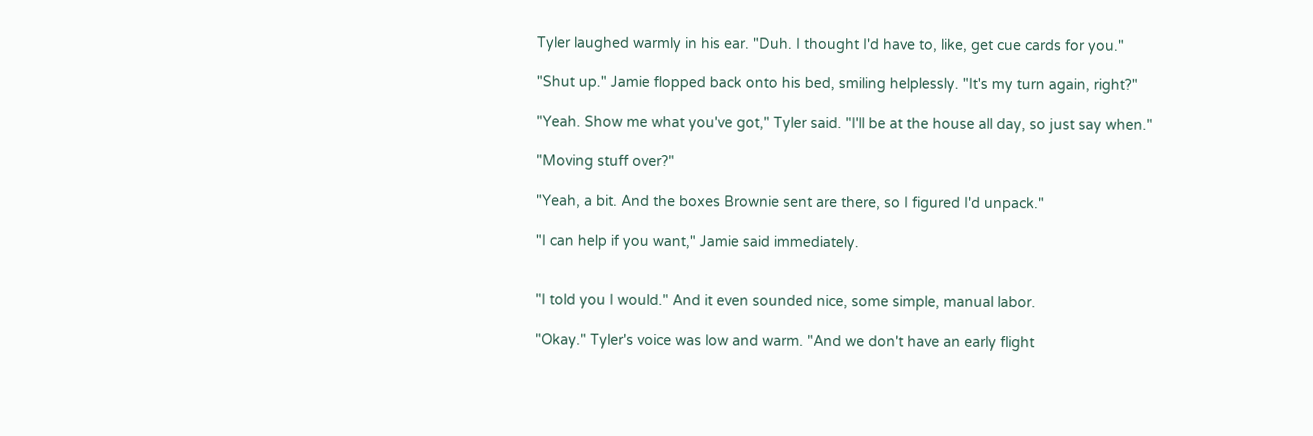Tyler laughed warmly in his ear. "Duh. I thought I'd have to, like, get cue cards for you."

"Shut up." Jamie flopped back onto his bed, smiling helplessly. "It's my turn again, right?"

"Yeah. Show me what you've got," Tyler said. "I'll be at the house all day, so just say when."

"Moving stuff over?"

"Yeah, a bit. And the boxes Brownie sent are there, so I figured I'd unpack."

"I can help if you want," Jamie said immediately.


"I told you I would." And it even sounded nice, some simple, manual labor.

"Okay." Tyler's voice was low and warm. "And we don't have an early flight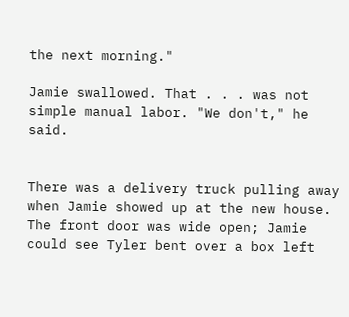the next morning."

Jamie swallowed. That . . . was not simple manual labor. "We don't," he said.


There was a delivery truck pulling away when Jamie showed up at the new house. The front door was wide open; Jamie could see Tyler bent over a box left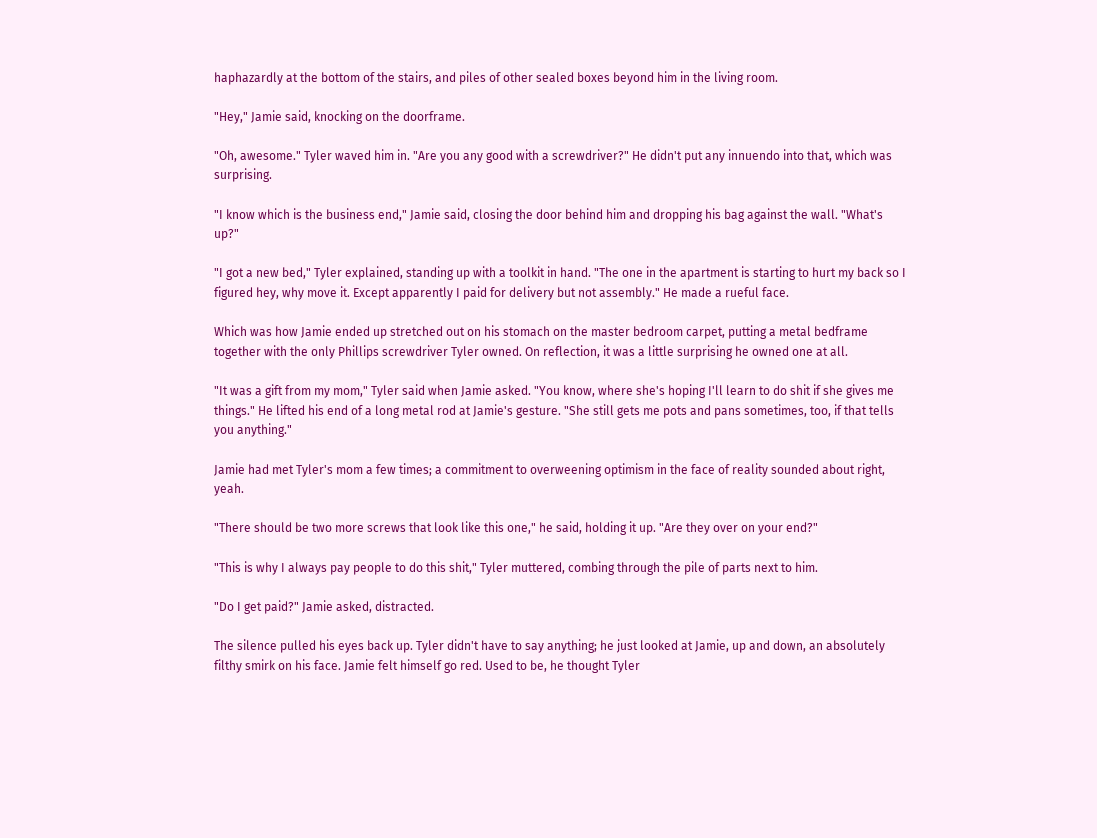haphazardly at the bottom of the stairs, and piles of other sealed boxes beyond him in the living room.

"Hey," Jamie said, knocking on the doorframe.

"Oh, awesome." Tyler waved him in. "Are you any good with a screwdriver?" He didn't put any innuendo into that, which was surprising.

"I know which is the business end," Jamie said, closing the door behind him and dropping his bag against the wall. "What's up?"

"I got a new bed," Tyler explained, standing up with a toolkit in hand. "The one in the apartment is starting to hurt my back so I figured hey, why move it. Except apparently I paid for delivery but not assembly." He made a rueful face.

Which was how Jamie ended up stretched out on his stomach on the master bedroom carpet, putting a metal bedframe together with the only Phillips screwdriver Tyler owned. On reflection, it was a little surprising he owned one at all.

"It was a gift from my mom," Tyler said when Jamie asked. "You know, where she's hoping I'll learn to do shit if she gives me things." He lifted his end of a long metal rod at Jamie's gesture. "She still gets me pots and pans sometimes, too, if that tells you anything."

Jamie had met Tyler's mom a few times; a commitment to overweening optimism in the face of reality sounded about right, yeah.

"There should be two more screws that look like this one," he said, holding it up. "Are they over on your end?"

"This is why I always pay people to do this shit," Tyler muttered, combing through the pile of parts next to him.

"Do I get paid?" Jamie asked, distracted.

The silence pulled his eyes back up. Tyler didn't have to say anything; he just looked at Jamie, up and down, an absolutely filthy smirk on his face. Jamie felt himself go red. Used to be, he thought Tyler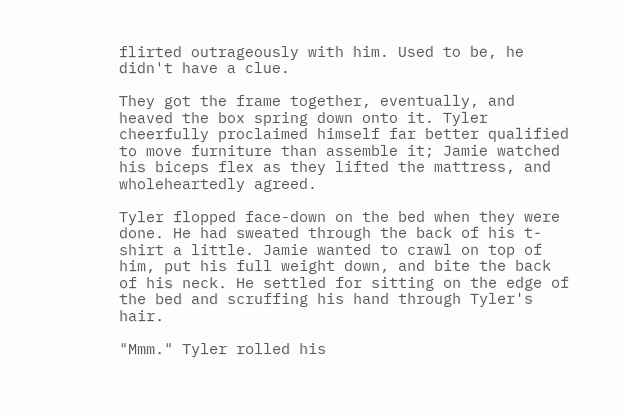flirted outrageously with him. Used to be, he didn't have a clue.

They got the frame together, eventually, and heaved the box spring down onto it. Tyler cheerfully proclaimed himself far better qualified to move furniture than assemble it; Jamie watched his biceps flex as they lifted the mattress, and wholeheartedly agreed.

Tyler flopped face-down on the bed when they were done. He had sweated through the back of his t-shirt a little. Jamie wanted to crawl on top of him, put his full weight down, and bite the back of his neck. He settled for sitting on the edge of the bed and scruffing his hand through Tyler's hair.

"Mmm." Tyler rolled his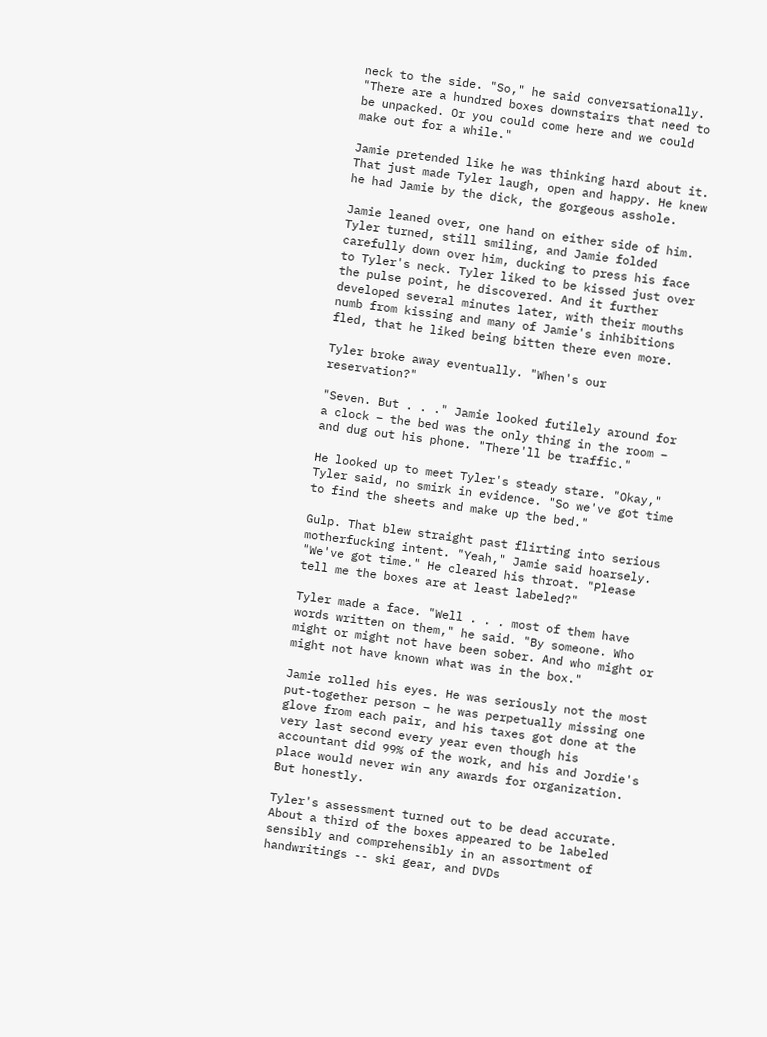neck to the side. "So," he said conversationally. "There are a hundred boxes downstairs that need to be unpacked. Or you could come here and we could make out for a while."

Jamie pretended like he was thinking hard about it. That just made Tyler laugh, open and happy. He knew he had Jamie by the dick, the gorgeous asshole.

Jamie leaned over, one hand on either side of him. Tyler turned, still smiling, and Jamie folded carefully down over him, ducking to press his face to Tyler's neck. Tyler liked to be kissed just over the pulse point, he discovered. And it further developed several minutes later, with their mouths numb from kissing and many of Jamie's inhibitions fled, that he liked being bitten there even more.

Tyler broke away eventually. "When's our reservation?"

"Seven. But . . ." Jamie looked futilely around for a clock – the bed was the only thing in the room – and dug out his phone. "There'll be traffic."

He looked up to meet Tyler's steady stare. "Okay," Tyler said, no smirk in evidence. "So we've got time to find the sheets and make up the bed."

Gulp. That blew straight past flirting into serious motherfucking intent. "Yeah," Jamie said hoarsely. "We've got time." He cleared his throat. "Please tell me the boxes are at least labeled?"

Tyler made a face. "Well . . . most of them have words written on them," he said. "By someone. Who might or might not have been sober. And who might or might not have known what was in the box."

Jamie rolled his eyes. He was seriously not the most put-together person – he was perpetually missing one glove from each pair, and his taxes got done at the very last second every year even though his accountant did 99% of the work, and his and Jordie's place would never win any awards for organization. But honestly.

Tyler's assessment turned out to be dead accurate. About a third of the boxes appeared to be labeled sensibly and comprehensibly in an assortment of handwritings -- ski gear, and DVDs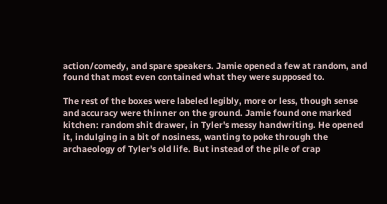action/comedy, and spare speakers. Jamie opened a few at random, and found that most even contained what they were supposed to.

The rest of the boxes were labeled legibly, more or less, though sense and accuracy were thinner on the ground. Jamie found one marked kitchen: random shit drawer, in Tyler's messy handwriting. He opened it, indulging in a bit of nosiness, wanting to poke through the archaeology of Tyler's old life. But instead of the pile of crap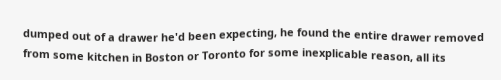dumped out of a drawer he'd been expecting, he found the entire drawer removed from some kitchen in Boston or Toronto for some inexplicable reason, all its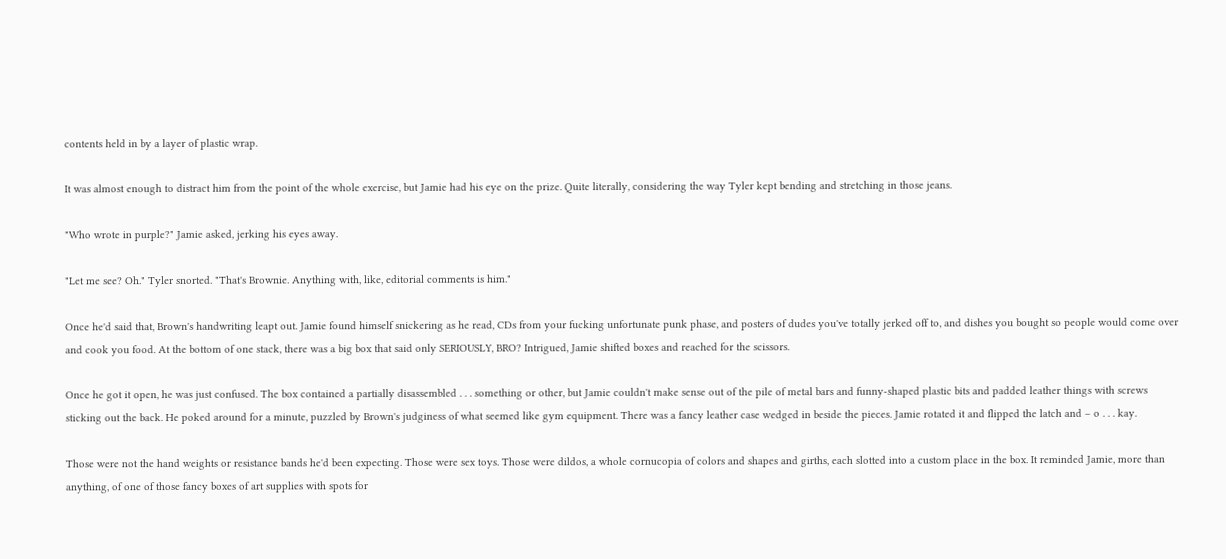contents held in by a layer of plastic wrap.

It was almost enough to distract him from the point of the whole exercise, but Jamie had his eye on the prize. Quite literally, considering the way Tyler kept bending and stretching in those jeans.

"Who wrote in purple?" Jamie asked, jerking his eyes away.

"Let me see? Oh." Tyler snorted. "That's Brownie. Anything with, like, editorial comments is him."

Once he'd said that, Brown's handwriting leapt out. Jamie found himself snickering as he read, CDs from your fucking unfortunate punk phase, and posters of dudes you've totally jerked off to, and dishes you bought so people would come over and cook you food. At the bottom of one stack, there was a big box that said only SERIOUSLY, BRO? Intrigued, Jamie shifted boxes and reached for the scissors.

Once he got it open, he was just confused. The box contained a partially disassembled . . . something or other, but Jamie couldn't make sense out of the pile of metal bars and funny-shaped plastic bits and padded leather things with screws sticking out the back. He poked around for a minute, puzzled by Brown's judginess of what seemed like gym equipment. There was a fancy leather case wedged in beside the pieces. Jamie rotated it and flipped the latch and – o . . . kay.

Those were not the hand weights or resistance bands he'd been expecting. Those were sex toys. Those were dildos, a whole cornucopia of colors and shapes and girths, each slotted into a custom place in the box. It reminded Jamie, more than anything, of one of those fancy boxes of art supplies with spots for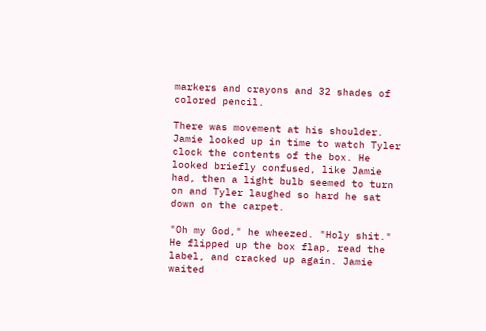markers and crayons and 32 shades of colored pencil.

There was movement at his shoulder. Jamie looked up in time to watch Tyler clock the contents of the box. He looked briefly confused, like Jamie had, then a light bulb seemed to turn on and Tyler laughed so hard he sat down on the carpet.

"Oh my God," he wheezed. "Holy shit." He flipped up the box flap, read the label, and cracked up again. Jamie waited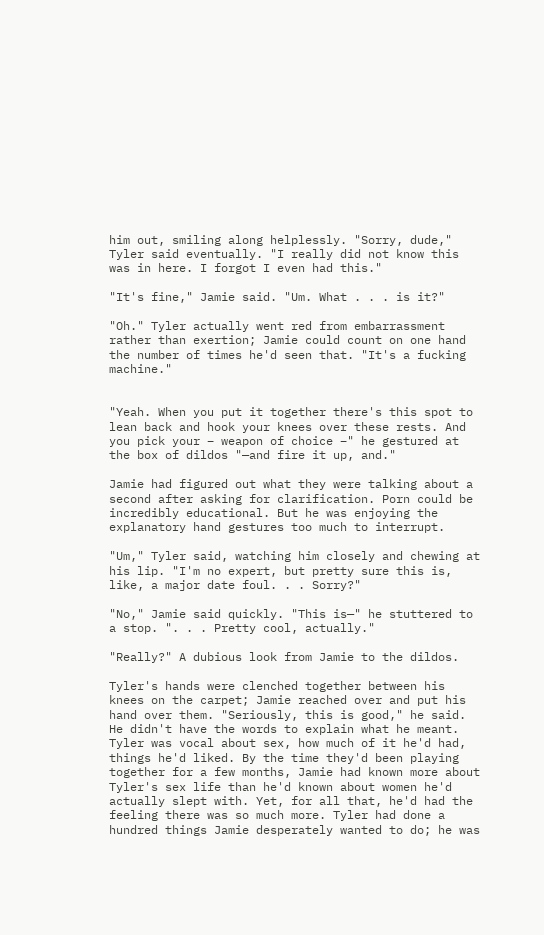him out, smiling along helplessly. "Sorry, dude," Tyler said eventually. "I really did not know this was in here. I forgot I even had this."

"It's fine," Jamie said. "Um. What . . . is it?"

"Oh." Tyler actually went red from embarrassment rather than exertion; Jamie could count on one hand the number of times he'd seen that. "It's a fucking machine."


"Yeah. When you put it together there's this spot to lean back and hook your knees over these rests. And you pick your – weapon of choice –" he gestured at the box of dildos "—and fire it up, and."

Jamie had figured out what they were talking about a second after asking for clarification. Porn could be incredibly educational. But he was enjoying the explanatory hand gestures too much to interrupt.

"Um," Tyler said, watching him closely and chewing at his lip. "I'm no expert, but pretty sure this is, like, a major date foul. . . Sorry?"

"No," Jamie said quickly. "This is—" he stuttered to a stop. ". . . Pretty cool, actually."

"Really?" A dubious look from Jamie to the dildos.

Tyler's hands were clenched together between his knees on the carpet; Jamie reached over and put his hand over them. "Seriously, this is good," he said. He didn't have the words to explain what he meant. Tyler was vocal about sex, how much of it he'd had, things he'd liked. By the time they'd been playing together for a few months, Jamie had known more about Tyler's sex life than he'd known about women he'd actually slept with. Yet, for all that, he'd had the feeling there was so much more. Tyler had done a hundred things Jamie desperately wanted to do; he was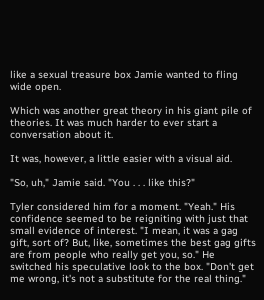like a sexual treasure box Jamie wanted to fling wide open.

Which was another great theory in his giant pile of theories. It was much harder to ever start a conversation about it.

It was, however, a little easier with a visual aid.

"So, uh," Jamie said. "You . . . like this?"

Tyler considered him for a moment. "Yeah." His confidence seemed to be reigniting with just that small evidence of interest. "I mean, it was a gag gift, sort of? But, like, sometimes the best gag gifts are from people who really get you, so." He switched his speculative look to the box. "Don't get me wrong, it's not a substitute for the real thing."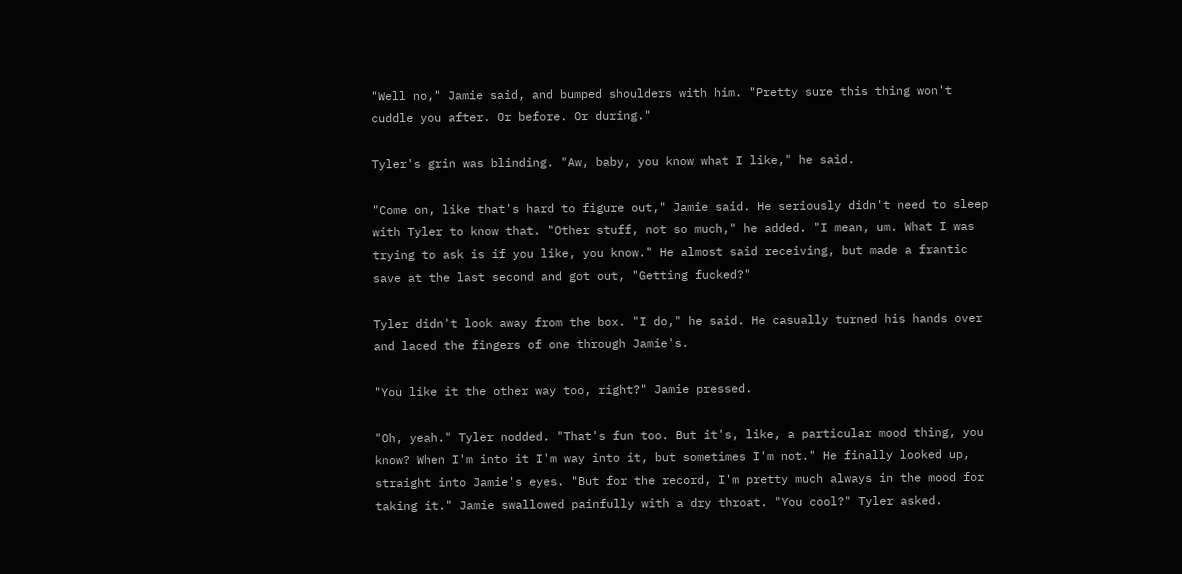"Well no," Jamie said, and bumped shoulders with him. "Pretty sure this thing won't cuddle you after. Or before. Or during."

Tyler's grin was blinding. "Aw, baby, you know what I like," he said.

"Come on, like that's hard to figure out," Jamie said. He seriously didn't need to sleep with Tyler to know that. "Other stuff, not so much," he added. "I mean, um. What I was trying to ask is if you like, you know." He almost said receiving, but made a frantic save at the last second and got out, "Getting fucked?"

Tyler didn't look away from the box. "I do," he said. He casually turned his hands over and laced the fingers of one through Jamie's.

"You like it the other way too, right?" Jamie pressed.

"Oh, yeah." Tyler nodded. "That's fun too. But it's, like, a particular mood thing, you know? When I'm into it I'm way into it, but sometimes I'm not." He finally looked up, straight into Jamie's eyes. "But for the record, I'm pretty much always in the mood for taking it." Jamie swallowed painfully with a dry throat. "You cool?" Tyler asked.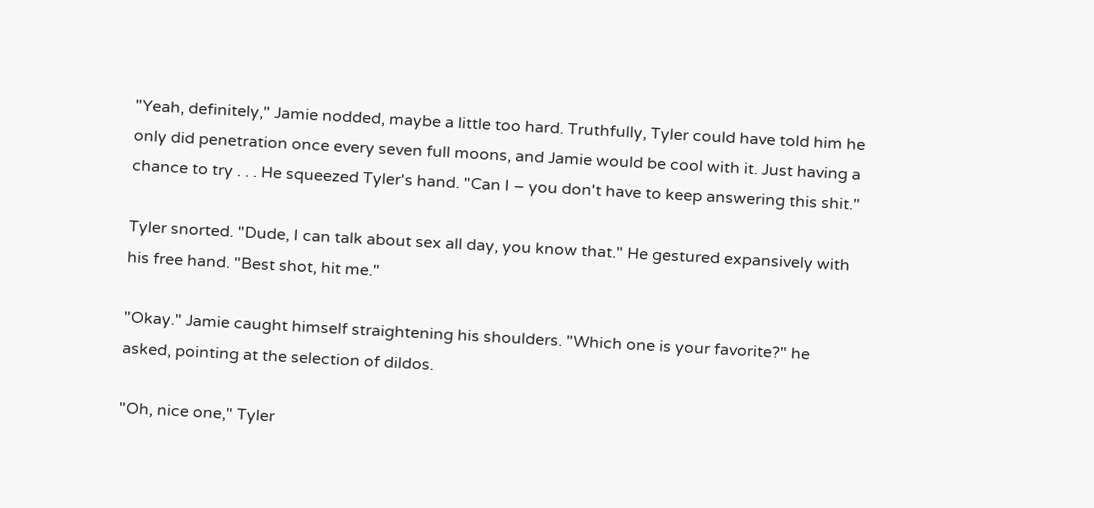"Yeah, definitely," Jamie nodded, maybe a little too hard. Truthfully, Tyler could have told him he only did penetration once every seven full moons, and Jamie would be cool with it. Just having a chance to try . . . He squeezed Tyler's hand. "Can I – you don't have to keep answering this shit."

Tyler snorted. "Dude, I can talk about sex all day, you know that." He gestured expansively with his free hand. "Best shot, hit me."

"Okay." Jamie caught himself straightening his shoulders. "Which one is your favorite?" he asked, pointing at the selection of dildos.

"Oh, nice one," Tyler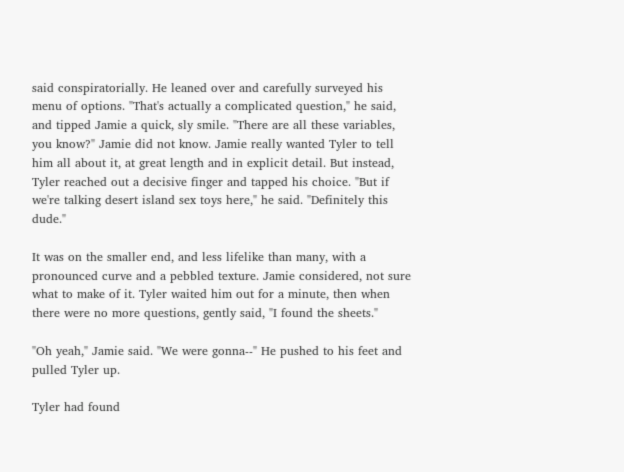said conspiratorially. He leaned over and carefully surveyed his menu of options. "That's actually a complicated question," he said, and tipped Jamie a quick, sly smile. "There are all these variables, you know?" Jamie did not know. Jamie really wanted Tyler to tell him all about it, at great length and in explicit detail. But instead, Tyler reached out a decisive finger and tapped his choice. "But if we're talking desert island sex toys here," he said. "Definitely this dude."

It was on the smaller end, and less lifelike than many, with a pronounced curve and a pebbled texture. Jamie considered, not sure what to make of it. Tyler waited him out for a minute, then when there were no more questions, gently said, "I found the sheets."

"Oh yeah," Jamie said. "We were gonna--" He pushed to his feet and pulled Tyler up.

Tyler had found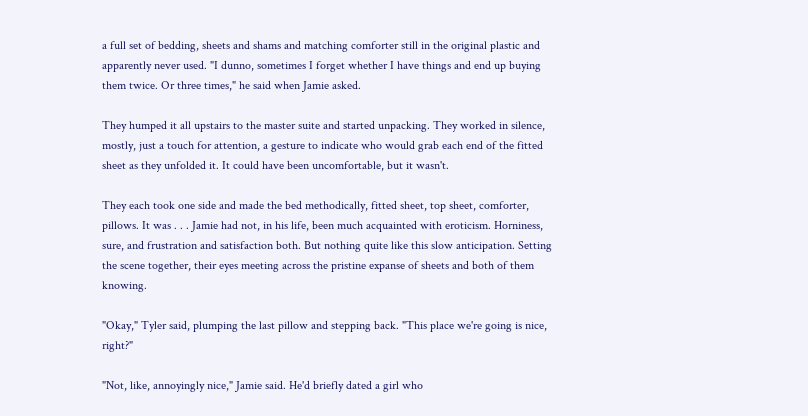a full set of bedding, sheets and shams and matching comforter still in the original plastic and apparently never used. "I dunno, sometimes I forget whether I have things and end up buying them twice. Or three times," he said when Jamie asked.

They humped it all upstairs to the master suite and started unpacking. They worked in silence, mostly, just a touch for attention, a gesture to indicate who would grab each end of the fitted sheet as they unfolded it. It could have been uncomfortable, but it wasn't.

They each took one side and made the bed methodically, fitted sheet, top sheet, comforter, pillows. It was . . . Jamie had not, in his life, been much acquainted with eroticism. Horniness, sure, and frustration and satisfaction both. But nothing quite like this slow anticipation. Setting the scene together, their eyes meeting across the pristine expanse of sheets and both of them knowing.

"Okay," Tyler said, plumping the last pillow and stepping back. "This place we're going is nice, right?"

"Not, like, annoyingly nice," Jamie said. He'd briefly dated a girl who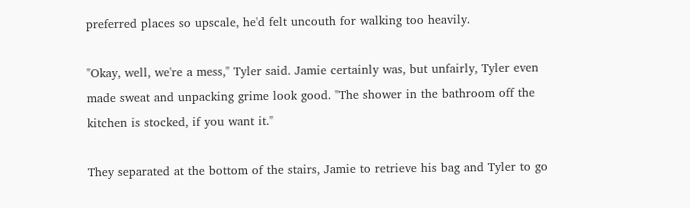preferred places so upscale, he'd felt uncouth for walking too heavily.

"Okay, well, we're a mess," Tyler said. Jamie certainly was, but unfairly, Tyler even made sweat and unpacking grime look good. "The shower in the bathroom off the kitchen is stocked, if you want it."

They separated at the bottom of the stairs, Jamie to retrieve his bag and Tyler to go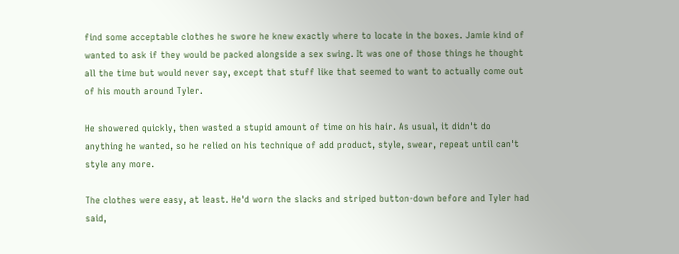find some acceptable clothes he swore he knew exactly where to locate in the boxes. Jamie kind of wanted to ask if they would be packed alongside a sex swing. It was one of those things he thought all the time but would never say, except that stuff like that seemed to want to actually come out of his mouth around Tyler.

He showered quickly, then wasted a stupid amount of time on his hair. As usual, it didn't do anything he wanted, so he relied on his technique of add product, style, swear, repeat until can't style any more.

The clothes were easy, at least. He'd worn the slacks and striped button-down before and Tyler had said,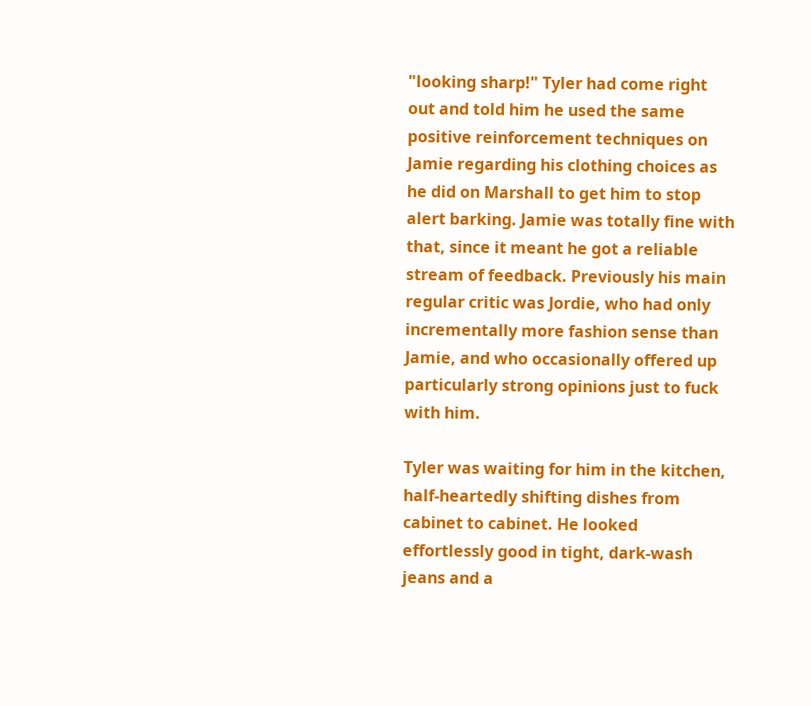"looking sharp!" Tyler had come right out and told him he used the same positive reinforcement techniques on Jamie regarding his clothing choices as he did on Marshall to get him to stop alert barking. Jamie was totally fine with that, since it meant he got a reliable stream of feedback. Previously his main regular critic was Jordie, who had only incrementally more fashion sense than Jamie, and who occasionally offered up particularly strong opinions just to fuck with him.

Tyler was waiting for him in the kitchen, half-heartedly shifting dishes from cabinet to cabinet. He looked effortlessly good in tight, dark-wash jeans and a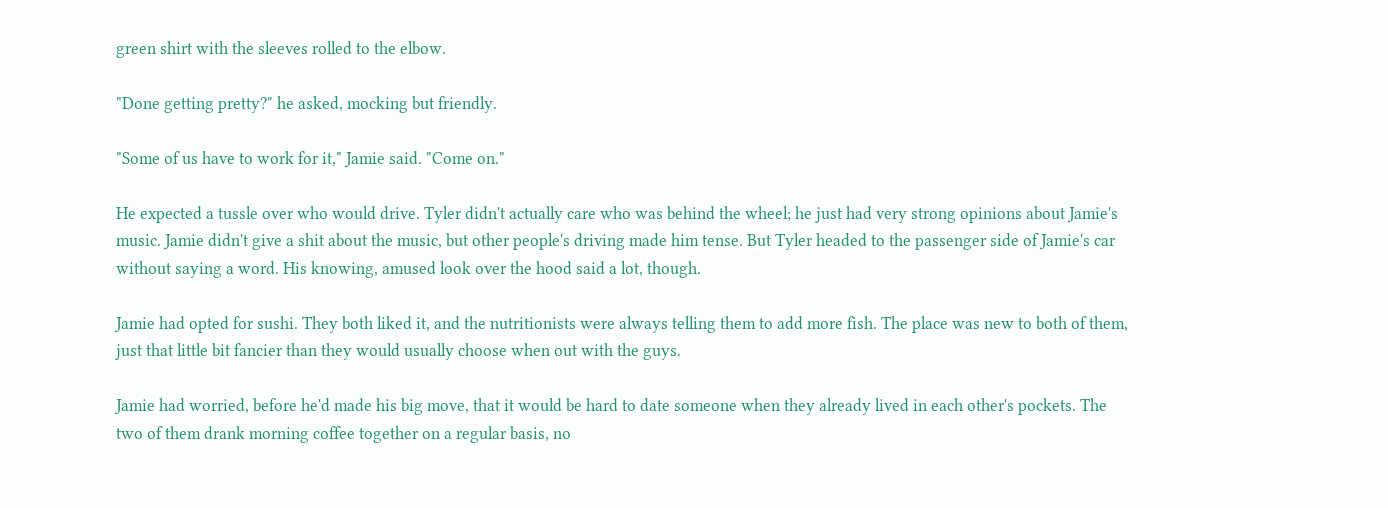green shirt with the sleeves rolled to the elbow.

"Done getting pretty?" he asked, mocking but friendly.

"Some of us have to work for it," Jamie said. "Come on."

He expected a tussle over who would drive. Tyler didn't actually care who was behind the wheel; he just had very strong opinions about Jamie's music. Jamie didn't give a shit about the music, but other people's driving made him tense. But Tyler headed to the passenger side of Jamie's car without saying a word. His knowing, amused look over the hood said a lot, though.

Jamie had opted for sushi. They both liked it, and the nutritionists were always telling them to add more fish. The place was new to both of them, just that little bit fancier than they would usually choose when out with the guys.

Jamie had worried, before he'd made his big move, that it would be hard to date someone when they already lived in each other's pockets. The two of them drank morning coffee together on a regular basis, no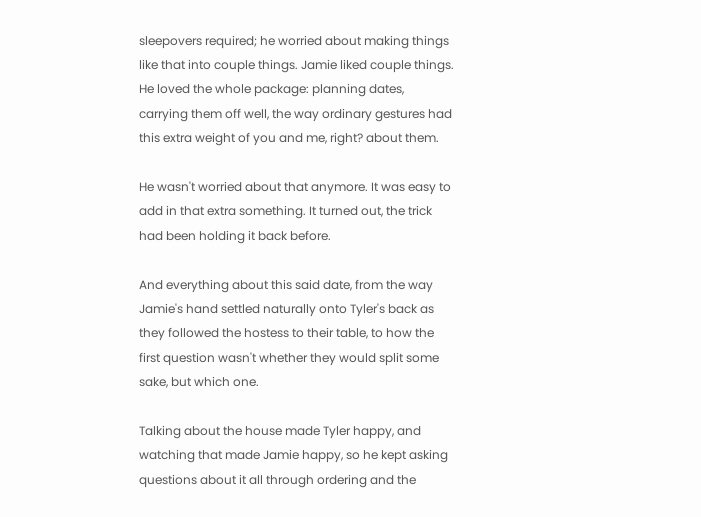sleepovers required; he worried about making things like that into couple things. Jamie liked couple things. He loved the whole package: planning dates, carrying them off well, the way ordinary gestures had this extra weight of you and me, right? about them.

He wasn't worried about that anymore. It was easy to add in that extra something. It turned out, the trick had been holding it back before.

And everything about this said date, from the way Jamie's hand settled naturally onto Tyler's back as they followed the hostess to their table, to how the first question wasn't whether they would split some sake, but which one.

Talking about the house made Tyler happy, and watching that made Jamie happy, so he kept asking questions about it all through ordering and the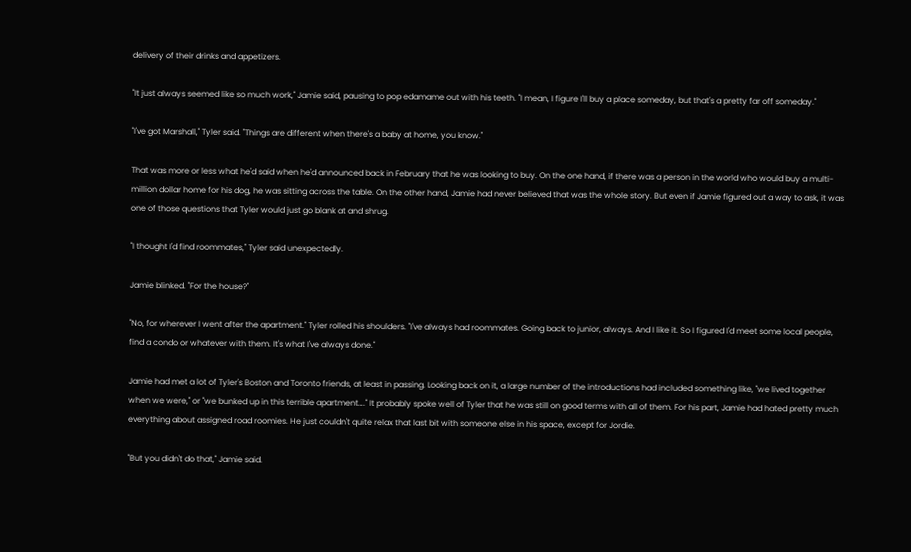delivery of their drinks and appetizers.

"It just always seemed like so much work," Jamie said, pausing to pop edamame out with his teeth. "I mean, I figure I'll buy a place someday, but that's a pretty far off someday."

"I've got Marshall," Tyler said. "Things are different when there's a baby at home, you know."

That was more or less what he'd said when he'd announced back in February that he was looking to buy. On the one hand, if there was a person in the world who would buy a multi-million dollar home for his dog, he was sitting across the table. On the other hand, Jamie had never believed that was the whole story. But even if Jamie figured out a way to ask, it was one of those questions that Tyler would just go blank at and shrug.

"I thought I'd find roommates," Tyler said unexpectedly.

Jamie blinked. "For the house?"

"No, for wherever I went after the apartment." Tyler rolled his shoulders. "I've always had roommates. Going back to junior, always. And I like it. So I figured I'd meet some local people, find a condo or whatever with them. It's what I've always done."

Jamie had met a lot of Tyler's Boston and Toronto friends, at least in passing. Looking back on it, a large number of the introductions had included something like, "we lived together when we were," or "we bunked up in this terrible apartment…." It probably spoke well of Tyler that he was still on good terms with all of them. For his part, Jamie had hated pretty much everything about assigned road roomies. He just couldn't quite relax that last bit with someone else in his space, except for Jordie.

"But you didn't do that," Jamie said.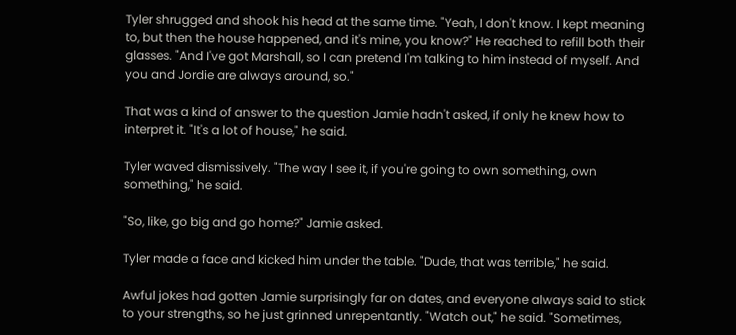Tyler shrugged and shook his head at the same time. "Yeah, I don't know. I kept meaning to, but then the house happened, and it's mine, you know?" He reached to refill both their glasses. "And I've got Marshall, so I can pretend I'm talking to him instead of myself. And you and Jordie are always around, so."

That was a kind of answer to the question Jamie hadn't asked, if only he knew how to interpret it. "It's a lot of house," he said.

Tyler waved dismissively. "The way I see it, if you're going to own something, own something," he said.

"So, like, go big and go home?" Jamie asked.

Tyler made a face and kicked him under the table. "Dude, that was terrible," he said.

Awful jokes had gotten Jamie surprisingly far on dates, and everyone always said to stick to your strengths, so he just grinned unrepentantly. "Watch out," he said. "Sometimes,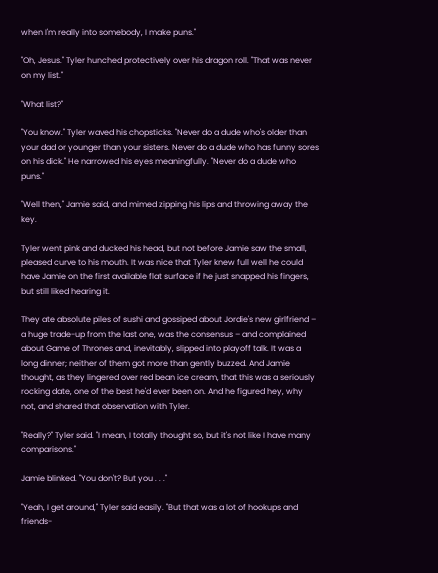when I'm really into somebody, I make puns."

"Oh, Jesus." Tyler hunched protectively over his dragon roll. "That was never on my list."

"What list?"

"You know." Tyler waved his chopsticks. "Never do a dude who's older than your dad or younger than your sisters. Never do a dude who has funny sores on his dick." He narrowed his eyes meaningfully. "Never do a dude who puns."

"Well then," Jamie said, and mimed zipping his lips and throwing away the key.

Tyler went pink and ducked his head, but not before Jamie saw the small, pleased curve to his mouth. It was nice that Tyler knew full well he could have Jamie on the first available flat surface if he just snapped his fingers, but still liked hearing it.

They ate absolute piles of sushi and gossiped about Jordie's new girlfriend – a huge trade-up from the last one, was the consensus – and complained about Game of Thrones and, inevitably, slipped into playoff talk. It was a long dinner; neither of them got more than gently buzzed. And Jamie thought, as they lingered over red bean ice cream, that this was a seriously rocking date, one of the best he'd ever been on. And he figured hey, why not, and shared that observation with Tyler.

"Really?" Tyler said. "I mean, I totally thought so, but it's not like I have many comparisons."

Jamie blinked. "You don't? But you . . ."

"Yeah, I get around," Tyler said easily. "But that was a lot of hookups and friends-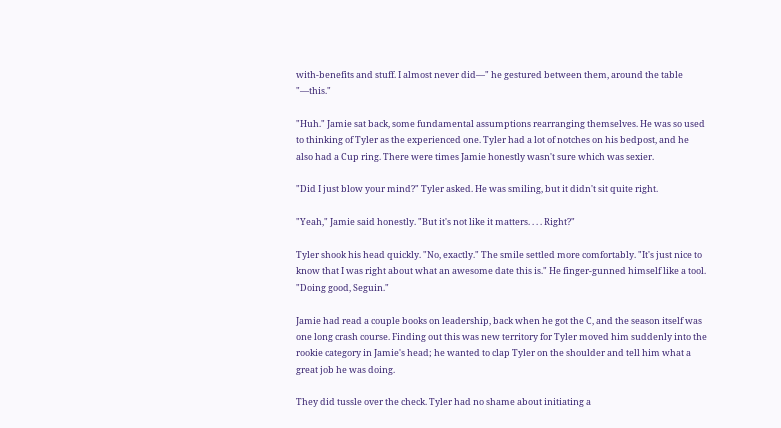with-benefits and stuff. I almost never did—" he gestured between them, around the table "—this."

"Huh." Jamie sat back, some fundamental assumptions rearranging themselves. He was so used to thinking of Tyler as the experienced one. Tyler had a lot of notches on his bedpost, and he also had a Cup ring. There were times Jamie honestly wasn't sure which was sexier.

"Did I just blow your mind?" Tyler asked. He was smiling, but it didn't sit quite right.

"Yeah," Jamie said honestly. "But it's not like it matters. . . . Right?"

Tyler shook his head quickly. "No, exactly." The smile settled more comfortably. "It's just nice to know that I was right about what an awesome date this is." He finger-gunned himself like a tool. "Doing good, Seguin."

Jamie had read a couple books on leadership, back when he got the C, and the season itself was one long crash course. Finding out this was new territory for Tyler moved him suddenly into the rookie category in Jamie's head; he wanted to clap Tyler on the shoulder and tell him what a great job he was doing.

They did tussle over the check. Tyler had no shame about initiating a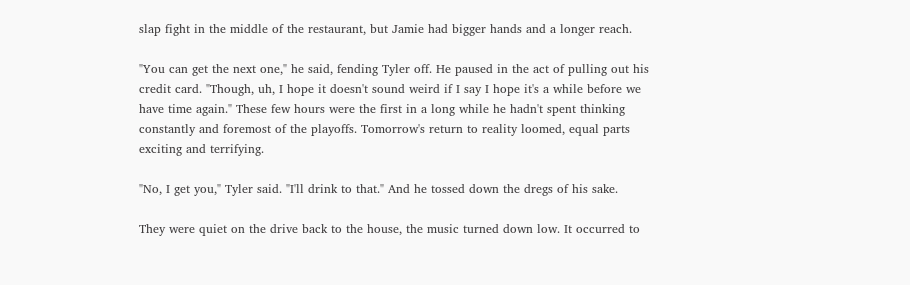slap fight in the middle of the restaurant, but Jamie had bigger hands and a longer reach.

"You can get the next one," he said, fending Tyler off. He paused in the act of pulling out his credit card. "Though, uh, I hope it doesn't sound weird if I say I hope it's a while before we have time again." These few hours were the first in a long while he hadn't spent thinking constantly and foremost of the playoffs. Tomorrow's return to reality loomed, equal parts exciting and terrifying.

"No, I get you," Tyler said. "I'll drink to that." And he tossed down the dregs of his sake.

They were quiet on the drive back to the house, the music turned down low. It occurred to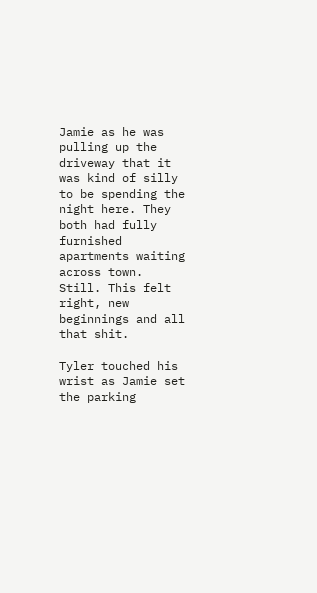Jamie as he was pulling up the driveway that it was kind of silly to be spending the night here. They both had fully furnished apartments waiting across town. Still. This felt right, new beginnings and all that shit.

Tyler touched his wrist as Jamie set the parking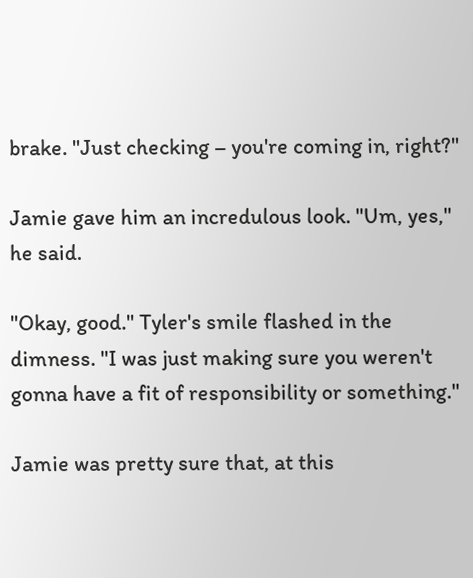brake. "Just checking – you're coming in, right?"

Jamie gave him an incredulous look. "Um, yes," he said.

"Okay, good." Tyler's smile flashed in the dimness. "I was just making sure you weren't gonna have a fit of responsibility or something."

Jamie was pretty sure that, at this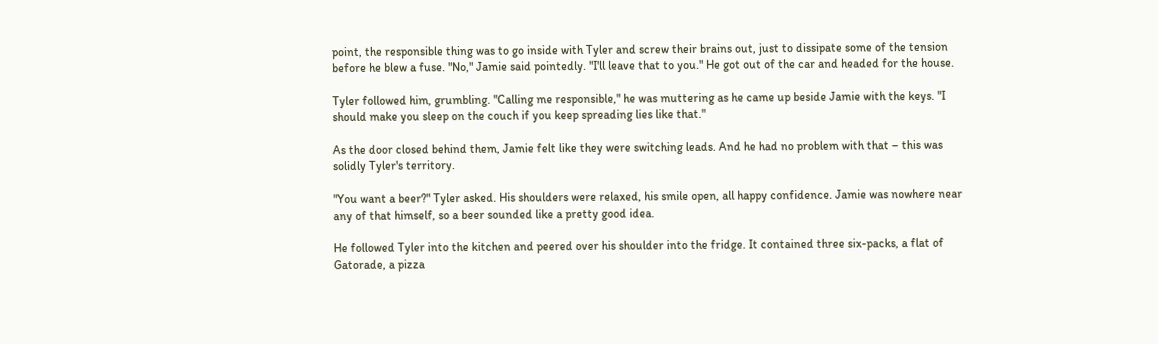point, the responsible thing was to go inside with Tyler and screw their brains out, just to dissipate some of the tension before he blew a fuse. "No," Jamie said pointedly. "I'll leave that to you." He got out of the car and headed for the house.

Tyler followed him, grumbling. "Calling me responsible," he was muttering as he came up beside Jamie with the keys. "I should make you sleep on the couch if you keep spreading lies like that."

As the door closed behind them, Jamie felt like they were switching leads. And he had no problem with that – this was solidly Tyler's territory.

"You want a beer?" Tyler asked. His shoulders were relaxed, his smile open, all happy confidence. Jamie was nowhere near any of that himself, so a beer sounded like a pretty good idea.

He followed Tyler into the kitchen and peered over his shoulder into the fridge. It contained three six-packs, a flat of Gatorade, a pizza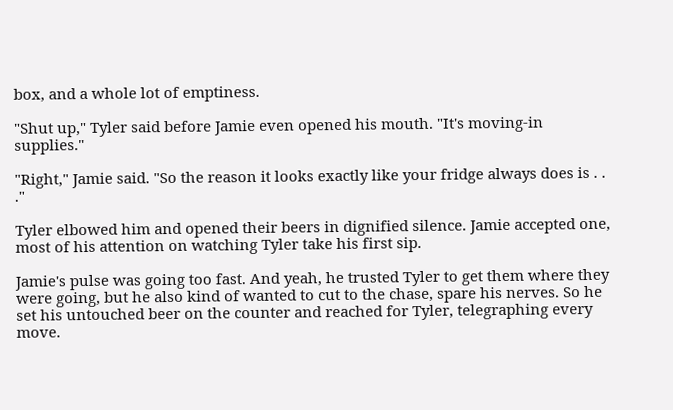box, and a whole lot of emptiness.

"Shut up," Tyler said before Jamie even opened his mouth. "It's moving-in supplies."

"Right," Jamie said. "So the reason it looks exactly like your fridge always does is . . ."

Tyler elbowed him and opened their beers in dignified silence. Jamie accepted one, most of his attention on watching Tyler take his first sip.

Jamie's pulse was going too fast. And yeah, he trusted Tyler to get them where they were going, but he also kind of wanted to cut to the chase, spare his nerves. So he set his untouched beer on the counter and reached for Tyler, telegraphing every move.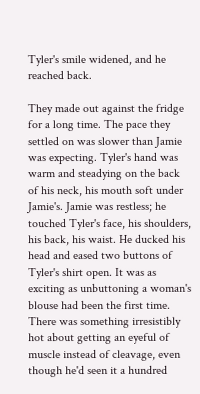Tyler's smile widened, and he reached back.

They made out against the fridge for a long time. The pace they settled on was slower than Jamie was expecting. Tyler's hand was warm and steadying on the back of his neck, his mouth soft under Jamie's. Jamie was restless; he touched Tyler's face, his shoulders, his back, his waist. He ducked his head and eased two buttons of Tyler's shirt open. It was as exciting as unbuttoning a woman's blouse had been the first time. There was something irresistibly hot about getting an eyeful of muscle instead of cleavage, even though he'd seen it a hundred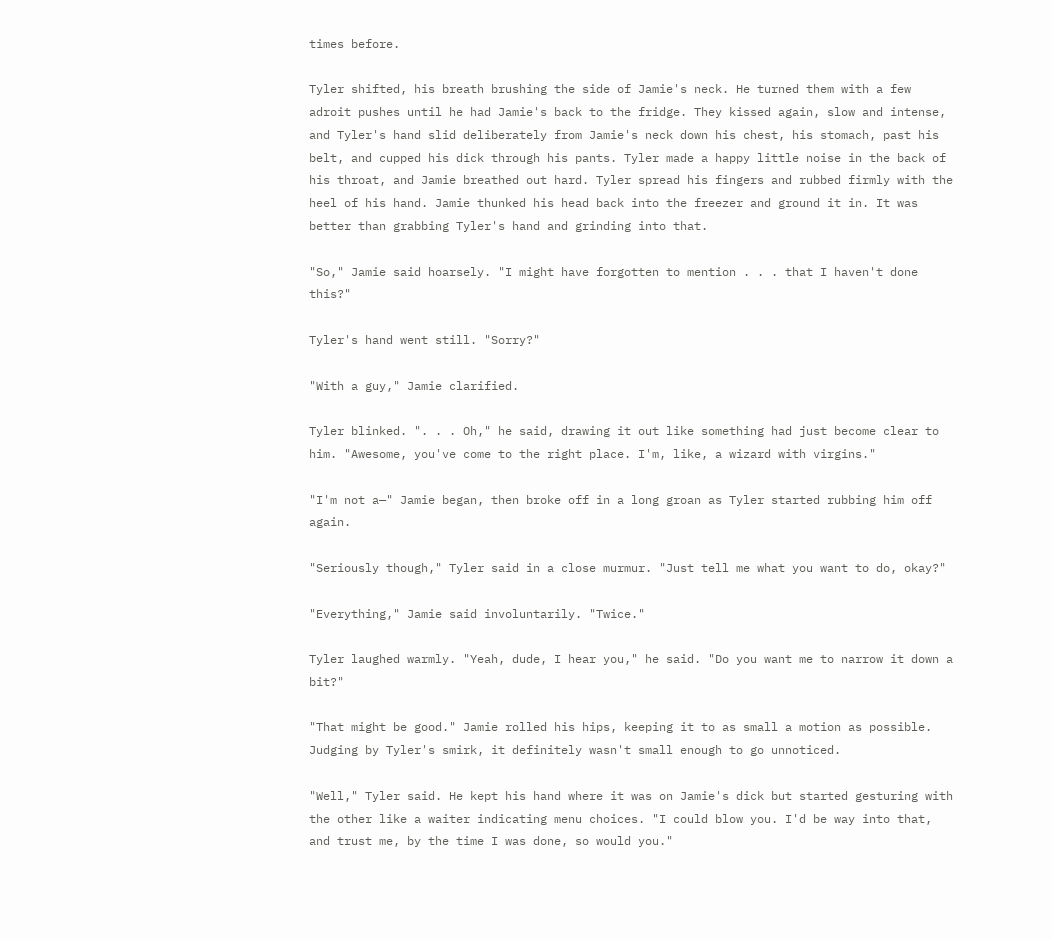times before.

Tyler shifted, his breath brushing the side of Jamie's neck. He turned them with a few adroit pushes until he had Jamie's back to the fridge. They kissed again, slow and intense, and Tyler's hand slid deliberately from Jamie's neck down his chest, his stomach, past his belt, and cupped his dick through his pants. Tyler made a happy little noise in the back of his throat, and Jamie breathed out hard. Tyler spread his fingers and rubbed firmly with the heel of his hand. Jamie thunked his head back into the freezer and ground it in. It was better than grabbing Tyler's hand and grinding into that.

"So," Jamie said hoarsely. "I might have forgotten to mention . . . that I haven't done this?"

Tyler's hand went still. "Sorry?"

"With a guy," Jamie clarified.

Tyler blinked. ". . . Oh," he said, drawing it out like something had just become clear to him. "Awesome, you've come to the right place. I'm, like, a wizard with virgins."

"I'm not a—" Jamie began, then broke off in a long groan as Tyler started rubbing him off again.

"Seriously though," Tyler said in a close murmur. "Just tell me what you want to do, okay?"

"Everything," Jamie said involuntarily. "Twice."

Tyler laughed warmly. "Yeah, dude, I hear you," he said. "Do you want me to narrow it down a bit?"

"That might be good." Jamie rolled his hips, keeping it to as small a motion as possible. Judging by Tyler's smirk, it definitely wasn't small enough to go unnoticed.

"Well," Tyler said. He kept his hand where it was on Jamie's dick but started gesturing with the other like a waiter indicating menu choices. "I could blow you. I'd be way into that, and trust me, by the time I was done, so would you."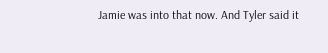Jamie was into that now. And Tyler said it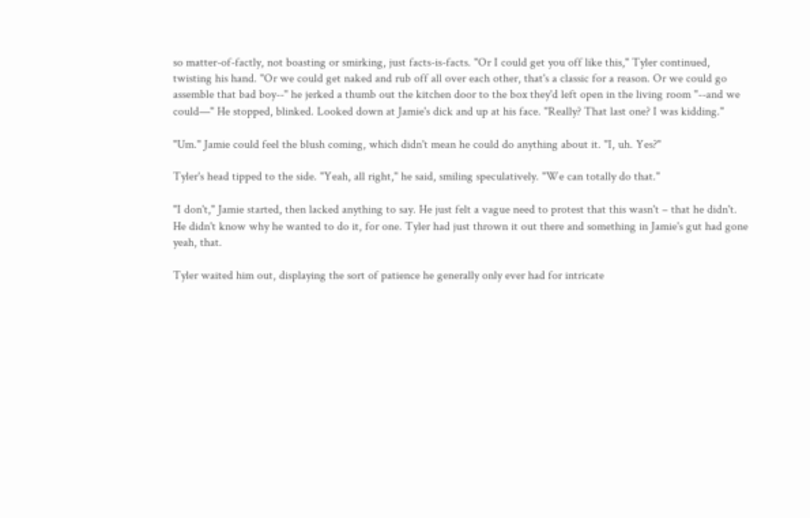so matter-of-factly, not boasting or smirking, just facts-is-facts. "Or I could get you off like this," Tyler continued, twisting his hand. "Or we could get naked and rub off all over each other, that's a classic for a reason. Or we could go assemble that bad boy--" he jerked a thumb out the kitchen door to the box they'd left open in the living room "--and we could—" He stopped, blinked. Looked down at Jamie's dick and up at his face. "Really? That last one? I was kidding."

"Um." Jamie could feel the blush coming, which didn't mean he could do anything about it. "I, uh. Yes?"

Tyler's head tipped to the side. "Yeah, all right," he said, smiling speculatively. "We can totally do that."

"I don't," Jamie started, then lacked anything to say. He just felt a vague need to protest that this wasn't – that he didn't. He didn't know why he wanted to do it, for one. Tyler had just thrown it out there and something in Jamie's gut had gone yeah, that.

Tyler waited him out, displaying the sort of patience he generally only ever had for intricate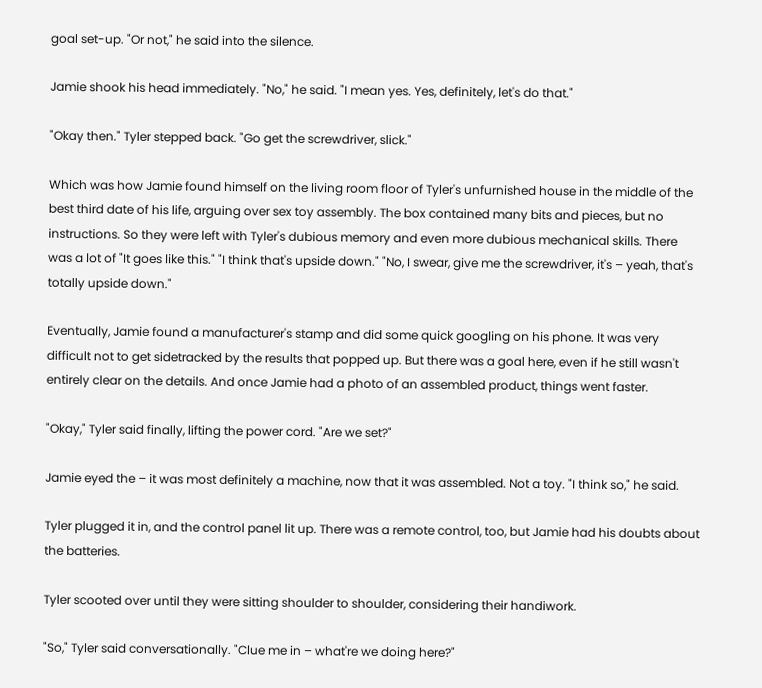goal set-up. "Or not," he said into the silence.

Jamie shook his head immediately. "No," he said. "I mean yes. Yes, definitely, let's do that."

"Okay then." Tyler stepped back. "Go get the screwdriver, slick."

Which was how Jamie found himself on the living room floor of Tyler's unfurnished house in the middle of the best third date of his life, arguing over sex toy assembly. The box contained many bits and pieces, but no instructions. So they were left with Tyler's dubious memory and even more dubious mechanical skills. There was a lot of "It goes like this." "I think that's upside down." "No, I swear, give me the screwdriver, it's – yeah, that's totally upside down."

Eventually, Jamie found a manufacturer's stamp and did some quick googling on his phone. It was very difficult not to get sidetracked by the results that popped up. But there was a goal here, even if he still wasn't entirely clear on the details. And once Jamie had a photo of an assembled product, things went faster.

"Okay," Tyler said finally, lifting the power cord. "Are we set?"

Jamie eyed the – it was most definitely a machine, now that it was assembled. Not a toy. "I think so," he said.

Tyler plugged it in, and the control panel lit up. There was a remote control, too, but Jamie had his doubts about the batteries.

Tyler scooted over until they were sitting shoulder to shoulder, considering their handiwork.

"So," Tyler said conversationally. "Clue me in – what're we doing here?"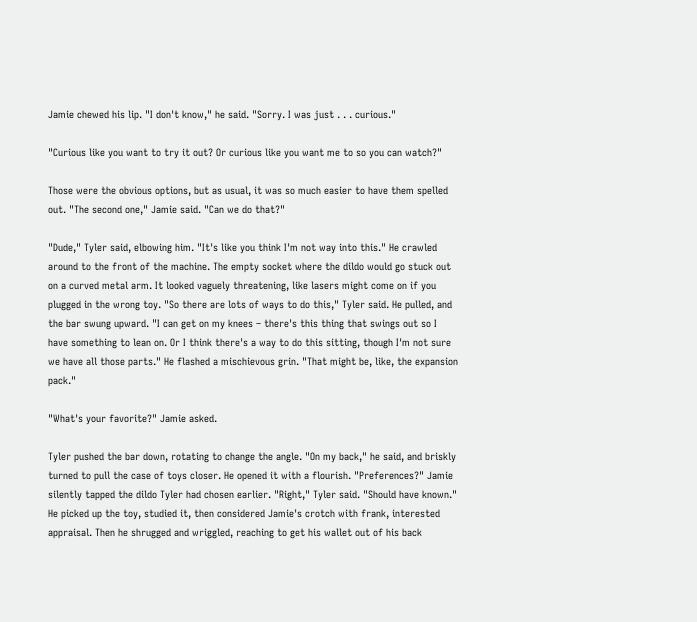Jamie chewed his lip. "I don't know," he said. "Sorry. I was just . . . curious."

"Curious like you want to try it out? Or curious like you want me to so you can watch?"

Those were the obvious options, but as usual, it was so much easier to have them spelled out. "The second one," Jamie said. "Can we do that?"

"Dude," Tyler said, elbowing him. "It's like you think I'm not way into this." He crawled around to the front of the machine. The empty socket where the dildo would go stuck out on a curved metal arm. It looked vaguely threatening, like lasers might come on if you plugged in the wrong toy. "So there are lots of ways to do this," Tyler said. He pulled, and the bar swung upward. "I can get on my knees – there's this thing that swings out so I have something to lean on. Or I think there's a way to do this sitting, though I'm not sure we have all those parts." He flashed a mischievous grin. "That might be, like, the expansion pack."

"What's your favorite?" Jamie asked.

Tyler pushed the bar down, rotating to change the angle. "On my back," he said, and briskly turned to pull the case of toys closer. He opened it with a flourish. "Preferences?" Jamie silently tapped the dildo Tyler had chosen earlier. "Right," Tyler said. "Should have known." He picked up the toy, studied it, then considered Jamie's crotch with frank, interested appraisal. Then he shrugged and wriggled, reaching to get his wallet out of his back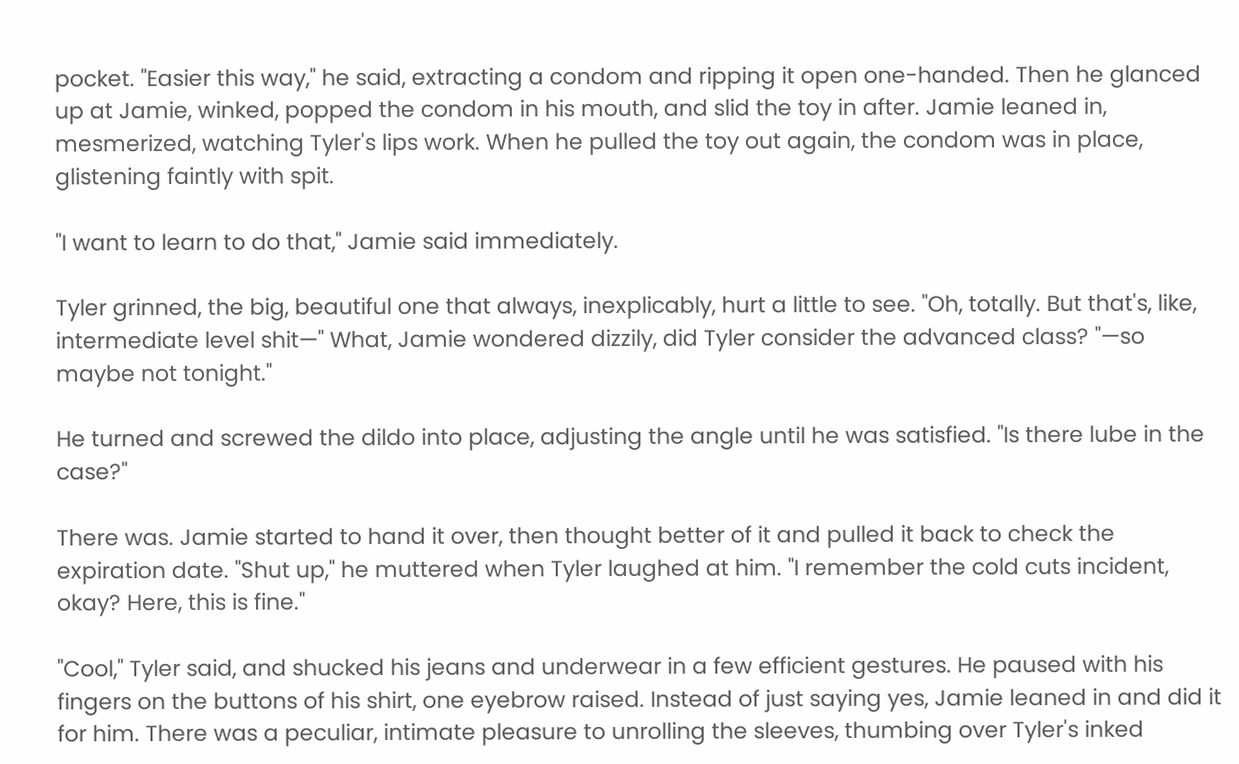pocket. "Easier this way," he said, extracting a condom and ripping it open one-handed. Then he glanced up at Jamie, winked, popped the condom in his mouth, and slid the toy in after. Jamie leaned in, mesmerized, watching Tyler's lips work. When he pulled the toy out again, the condom was in place, glistening faintly with spit.

"I want to learn to do that," Jamie said immediately.

Tyler grinned, the big, beautiful one that always, inexplicably, hurt a little to see. "Oh, totally. But that's, like, intermediate level shit—" What, Jamie wondered dizzily, did Tyler consider the advanced class? "—so maybe not tonight."

He turned and screwed the dildo into place, adjusting the angle until he was satisfied. "Is there lube in the case?"

There was. Jamie started to hand it over, then thought better of it and pulled it back to check the expiration date. "Shut up," he muttered when Tyler laughed at him. "I remember the cold cuts incident, okay? Here, this is fine."

"Cool," Tyler said, and shucked his jeans and underwear in a few efficient gestures. He paused with his fingers on the buttons of his shirt, one eyebrow raised. Instead of just saying yes, Jamie leaned in and did it for him. There was a peculiar, intimate pleasure to unrolling the sleeves, thumbing over Tyler's inked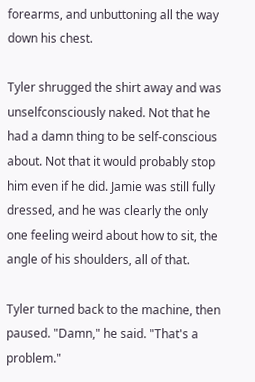forearms, and unbuttoning all the way down his chest.

Tyler shrugged the shirt away and was unselfconsciously naked. Not that he had a damn thing to be self-conscious about. Not that it would probably stop him even if he did. Jamie was still fully dressed, and he was clearly the only one feeling weird about how to sit, the angle of his shoulders, all of that.

Tyler turned back to the machine, then paused. "Damn," he said. "That's a problem."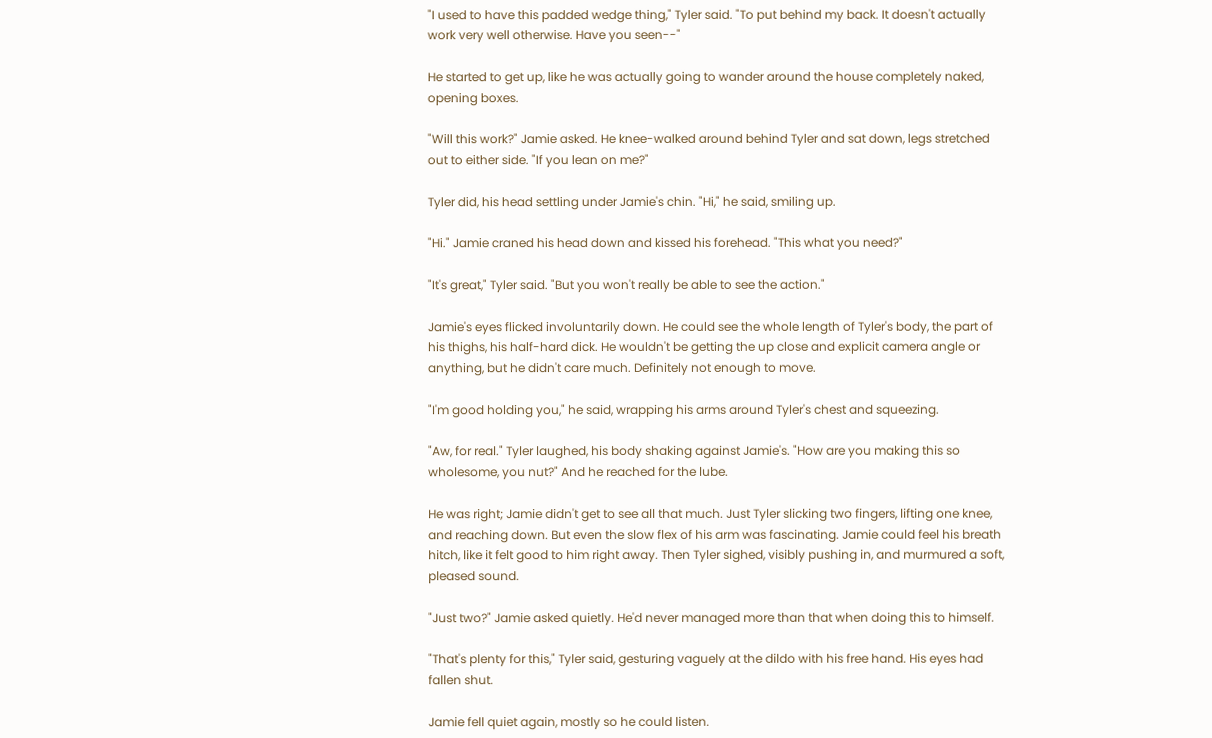"I used to have this padded wedge thing," Tyler said. "To put behind my back. It doesn't actually work very well otherwise. Have you seen--"

He started to get up, like he was actually going to wander around the house completely naked, opening boxes.

"Will this work?" Jamie asked. He knee-walked around behind Tyler and sat down, legs stretched out to either side. "If you lean on me?"

Tyler did, his head settling under Jamie's chin. "Hi," he said, smiling up.

"Hi." Jamie craned his head down and kissed his forehead. "This what you need?"

"It's great," Tyler said. "But you won't really be able to see the action."

Jamie's eyes flicked involuntarily down. He could see the whole length of Tyler's body, the part of his thighs, his half-hard dick. He wouldn't be getting the up close and explicit camera angle or anything, but he didn't care much. Definitely not enough to move.

"I'm good holding you," he said, wrapping his arms around Tyler's chest and squeezing.

"Aw, for real." Tyler laughed, his body shaking against Jamie's. "How are you making this so wholesome, you nut?" And he reached for the lube.

He was right; Jamie didn't get to see all that much. Just Tyler slicking two fingers, lifting one knee, and reaching down. But even the slow flex of his arm was fascinating. Jamie could feel his breath hitch, like it felt good to him right away. Then Tyler sighed, visibly pushing in, and murmured a soft, pleased sound.

"Just two?" Jamie asked quietly. He'd never managed more than that when doing this to himself.

"That's plenty for this," Tyler said, gesturing vaguely at the dildo with his free hand. His eyes had fallen shut.

Jamie fell quiet again, mostly so he could listen.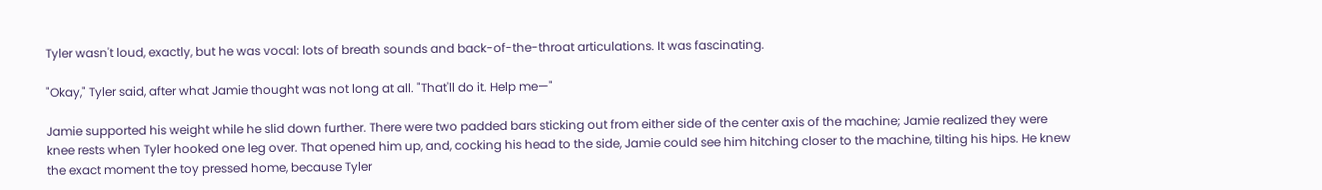Tyler wasn't loud, exactly, but he was vocal: lots of breath sounds and back-of-the-throat articulations. It was fascinating.

"Okay," Tyler said, after what Jamie thought was not long at all. "That'll do it. Help me—"

Jamie supported his weight while he slid down further. There were two padded bars sticking out from either side of the center axis of the machine; Jamie realized they were knee rests when Tyler hooked one leg over. That opened him up, and, cocking his head to the side, Jamie could see him hitching closer to the machine, tilting his hips. He knew the exact moment the toy pressed home, because Tyler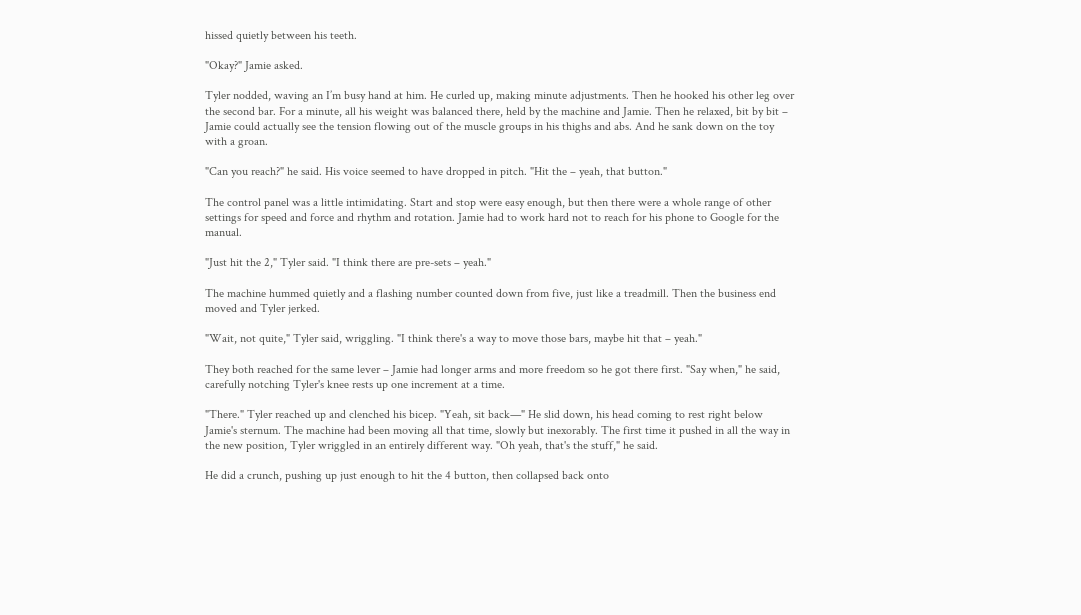hissed quietly between his teeth.

"Okay?" Jamie asked.

Tyler nodded, waving an I’m busy hand at him. He curled up, making minute adjustments. Then he hooked his other leg over the second bar. For a minute, all his weight was balanced there, held by the machine and Jamie. Then he relaxed, bit by bit – Jamie could actually see the tension flowing out of the muscle groups in his thighs and abs. And he sank down on the toy with a groan.

"Can you reach?" he said. His voice seemed to have dropped in pitch. "Hit the – yeah, that button."

The control panel was a little intimidating. Start and stop were easy enough, but then there were a whole range of other settings for speed and force and rhythm and rotation. Jamie had to work hard not to reach for his phone to Google for the manual.

"Just hit the 2," Tyler said. "I think there are pre-sets – yeah."

The machine hummed quietly and a flashing number counted down from five, just like a treadmill. Then the business end moved and Tyler jerked.

"Wait, not quite," Tyler said, wriggling. "I think there's a way to move those bars, maybe hit that – yeah."

They both reached for the same lever – Jamie had longer arms and more freedom so he got there first. "Say when," he said, carefully notching Tyler's knee rests up one increment at a time.

"There." Tyler reached up and clenched his bicep. "Yeah, sit back—" He slid down, his head coming to rest right below Jamie's sternum. The machine had been moving all that time, slowly but inexorably. The first time it pushed in all the way in the new position, Tyler wriggled in an entirely different way. "Oh yeah, that's the stuff," he said.

He did a crunch, pushing up just enough to hit the 4 button, then collapsed back onto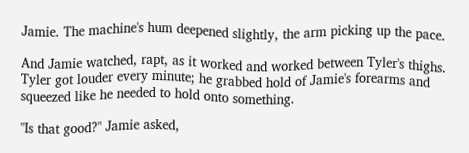Jamie. The machine's hum deepened slightly, the arm picking up the pace.

And Jamie watched, rapt, as it worked and worked between Tyler's thighs. Tyler got louder every minute; he grabbed hold of Jamie's forearms and squeezed like he needed to hold onto something.

"Is that good?" Jamie asked,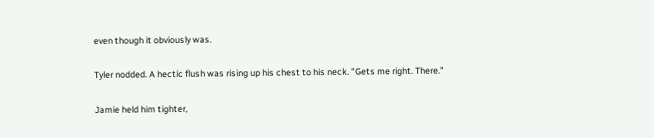even though it obviously was.

Tyler nodded. A hectic flush was rising up his chest to his neck. "Gets me right. There."

Jamie held him tighter,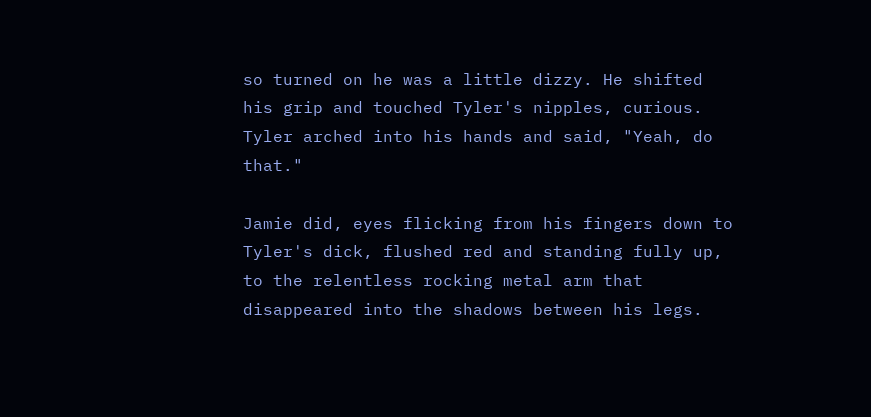so turned on he was a little dizzy. He shifted his grip and touched Tyler's nipples, curious. Tyler arched into his hands and said, "Yeah, do that."

Jamie did, eyes flicking from his fingers down to Tyler's dick, flushed red and standing fully up, to the relentless rocking metal arm that disappeared into the shadows between his legs.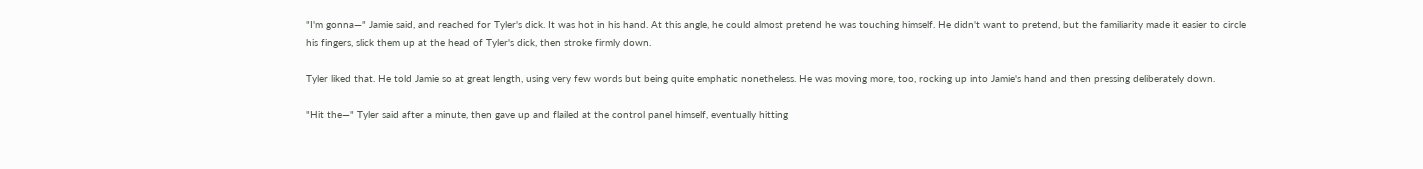"I'm gonna—" Jamie said, and reached for Tyler's dick. It was hot in his hand. At this angle, he could almost pretend he was touching himself. He didn't want to pretend, but the familiarity made it easier to circle his fingers, slick them up at the head of Tyler's dick, then stroke firmly down.

Tyler liked that. He told Jamie so at great length, using very few words but being quite emphatic nonetheless. He was moving more, too, rocking up into Jamie's hand and then pressing deliberately down.

"Hit the—" Tyler said after a minute, then gave up and flailed at the control panel himself, eventually hitting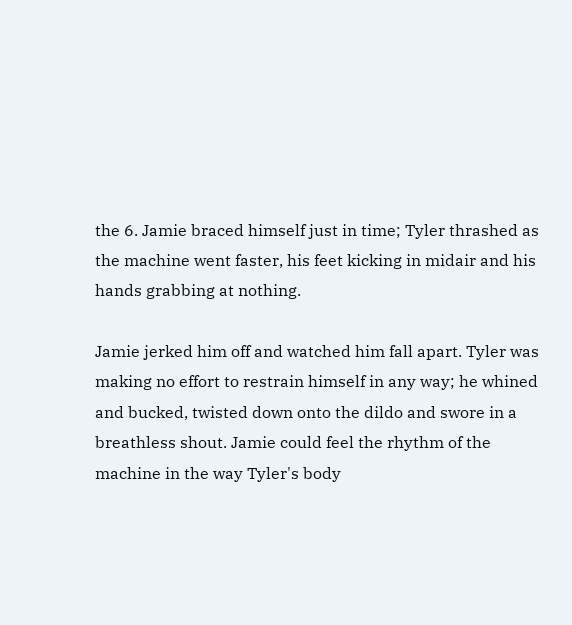the 6. Jamie braced himself just in time; Tyler thrashed as the machine went faster, his feet kicking in midair and his hands grabbing at nothing.

Jamie jerked him off and watched him fall apart. Tyler was making no effort to restrain himself in any way; he whined and bucked, twisted down onto the dildo and swore in a breathless shout. Jamie could feel the rhythm of the machine in the way Tyler's body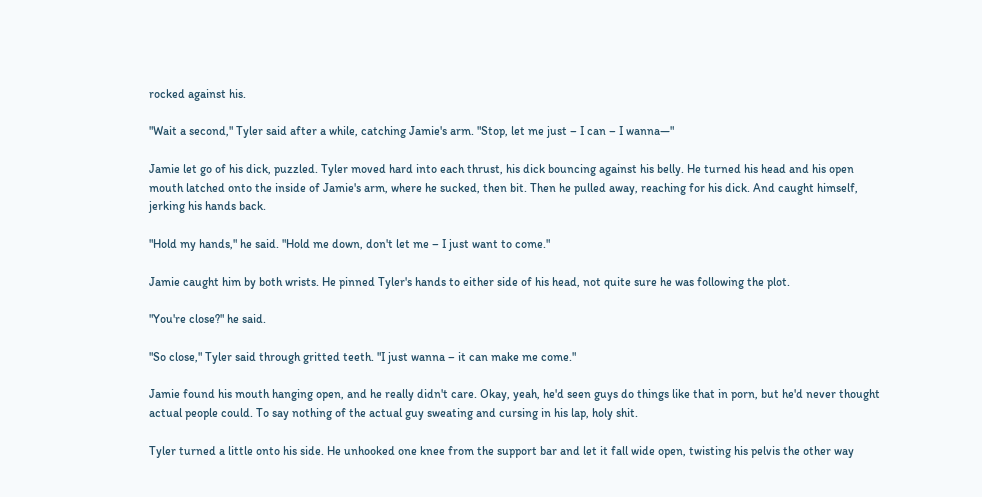rocked against his.

"Wait a second," Tyler said after a while, catching Jamie's arm. "Stop, let me just – I can – I wanna—"

Jamie let go of his dick, puzzled. Tyler moved hard into each thrust, his dick bouncing against his belly. He turned his head and his open mouth latched onto the inside of Jamie's arm, where he sucked, then bit. Then he pulled away, reaching for his dick. And caught himself, jerking his hands back.

"Hold my hands," he said. "Hold me down, don't let me – I just want to come."

Jamie caught him by both wrists. He pinned Tyler's hands to either side of his head, not quite sure he was following the plot.

"You're close?" he said.

"So close," Tyler said through gritted teeth. "I just wanna – it can make me come."

Jamie found his mouth hanging open, and he really didn't care. Okay, yeah, he'd seen guys do things like that in porn, but he'd never thought actual people could. To say nothing of the actual guy sweating and cursing in his lap, holy shit.

Tyler turned a little onto his side. He unhooked one knee from the support bar and let it fall wide open, twisting his pelvis the other way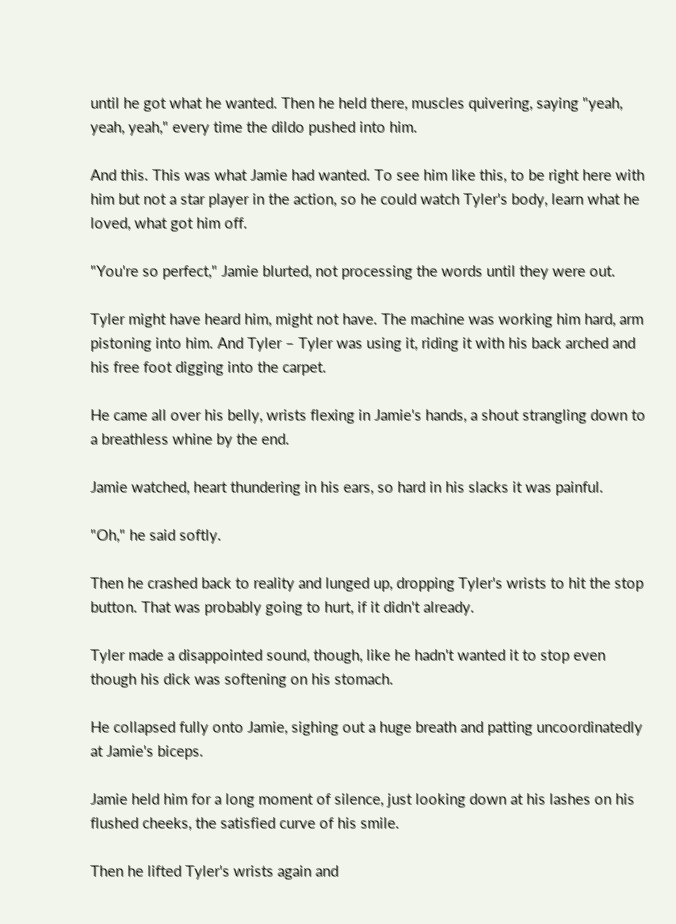until he got what he wanted. Then he held there, muscles quivering, saying "yeah, yeah, yeah," every time the dildo pushed into him.

And this. This was what Jamie had wanted. To see him like this, to be right here with him but not a star player in the action, so he could watch Tyler's body, learn what he loved, what got him off.

"You're so perfect," Jamie blurted, not processing the words until they were out.

Tyler might have heard him, might not have. The machine was working him hard, arm pistoning into him. And Tyler – Tyler was using it, riding it with his back arched and his free foot digging into the carpet.

He came all over his belly, wrists flexing in Jamie's hands, a shout strangling down to a breathless whine by the end.

Jamie watched, heart thundering in his ears, so hard in his slacks it was painful.

"Oh," he said softly.

Then he crashed back to reality and lunged up, dropping Tyler's wrists to hit the stop button. That was probably going to hurt, if it didn't already.

Tyler made a disappointed sound, though, like he hadn't wanted it to stop even though his dick was softening on his stomach.

He collapsed fully onto Jamie, sighing out a huge breath and patting uncoordinatedly at Jamie's biceps.

Jamie held him for a long moment of silence, just looking down at his lashes on his flushed cheeks, the satisfied curve of his smile.

Then he lifted Tyler's wrists again and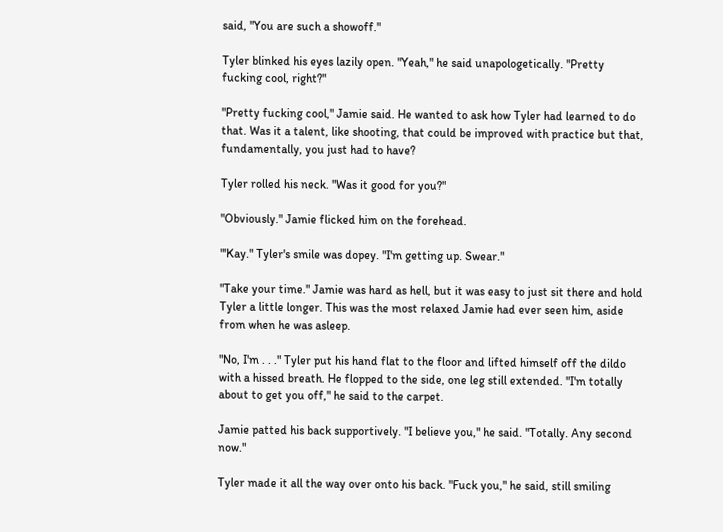said, "You are such a showoff."

Tyler blinked his eyes lazily open. "Yeah," he said unapologetically. "Pretty fucking cool, right?"

"Pretty fucking cool," Jamie said. He wanted to ask how Tyler had learned to do that. Was it a talent, like shooting, that could be improved with practice but that, fundamentally, you just had to have?

Tyler rolled his neck. "Was it good for you?"

"Obviously." Jamie flicked him on the forehead.

"'Kay." Tyler's smile was dopey. "I'm getting up. Swear."

"Take your time." Jamie was hard as hell, but it was easy to just sit there and hold Tyler a little longer. This was the most relaxed Jamie had ever seen him, aside from when he was asleep.

"No, I'm . . ." Tyler put his hand flat to the floor and lifted himself off the dildo with a hissed breath. He flopped to the side, one leg still extended. "I'm totally about to get you off," he said to the carpet.

Jamie patted his back supportively. "I believe you," he said. "Totally. Any second now."

Tyler made it all the way over onto his back. "Fuck you," he said, still smiling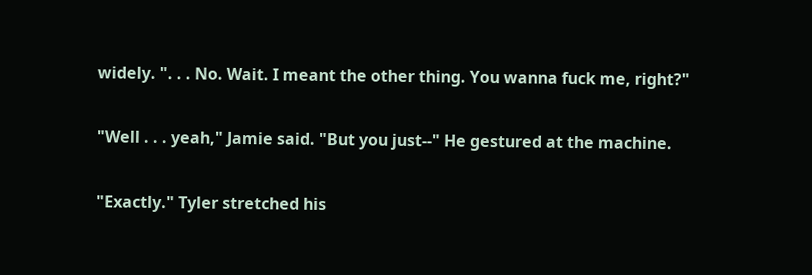widely. ". . . No. Wait. I meant the other thing. You wanna fuck me, right?"

"Well . . . yeah," Jamie said. "But you just--" He gestured at the machine.

"Exactly." Tyler stretched his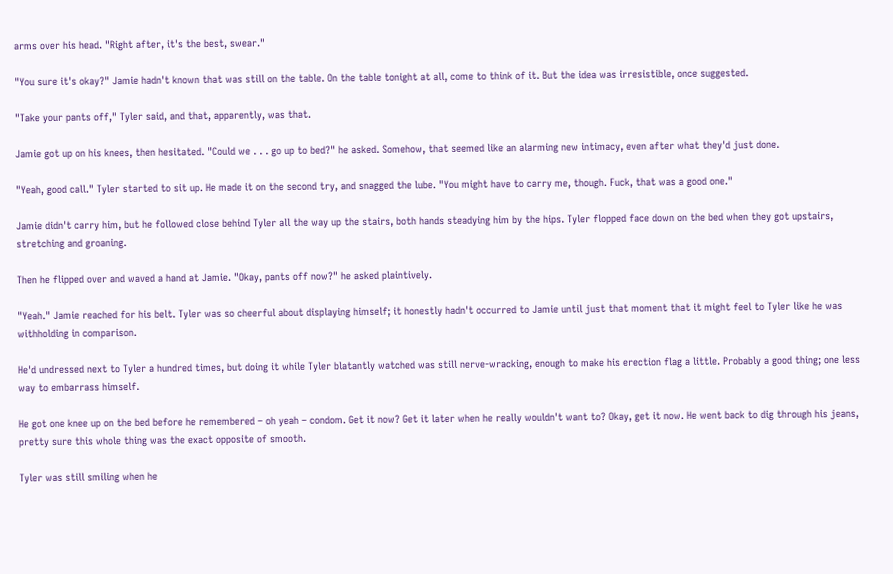arms over his head. "Right after, it's the best, swear."

"You sure it's okay?" Jamie hadn't known that was still on the table. On the table tonight at all, come to think of it. But the idea was irresistible, once suggested.

"Take your pants off," Tyler said, and that, apparently, was that.

Jamie got up on his knees, then hesitated. "Could we . . . go up to bed?" he asked. Somehow, that seemed like an alarming new intimacy, even after what they'd just done.

"Yeah, good call." Tyler started to sit up. He made it on the second try, and snagged the lube. "You might have to carry me, though. Fuck, that was a good one."

Jamie didn't carry him, but he followed close behind Tyler all the way up the stairs, both hands steadying him by the hips. Tyler flopped face down on the bed when they got upstairs, stretching and groaning.

Then he flipped over and waved a hand at Jamie. "Okay, pants off now?" he asked plaintively.

"Yeah." Jamie reached for his belt. Tyler was so cheerful about displaying himself; it honestly hadn't occurred to Jamie until just that moment that it might feel to Tyler like he was withholding in comparison.

He'd undressed next to Tyler a hundred times, but doing it while Tyler blatantly watched was still nerve-wracking, enough to make his erection flag a little. Probably a good thing; one less way to embarrass himself.

He got one knee up on the bed before he remembered – oh yeah – condom. Get it now? Get it later when he really wouldn't want to? Okay, get it now. He went back to dig through his jeans, pretty sure this whole thing was the exact opposite of smooth.

Tyler was still smiling when he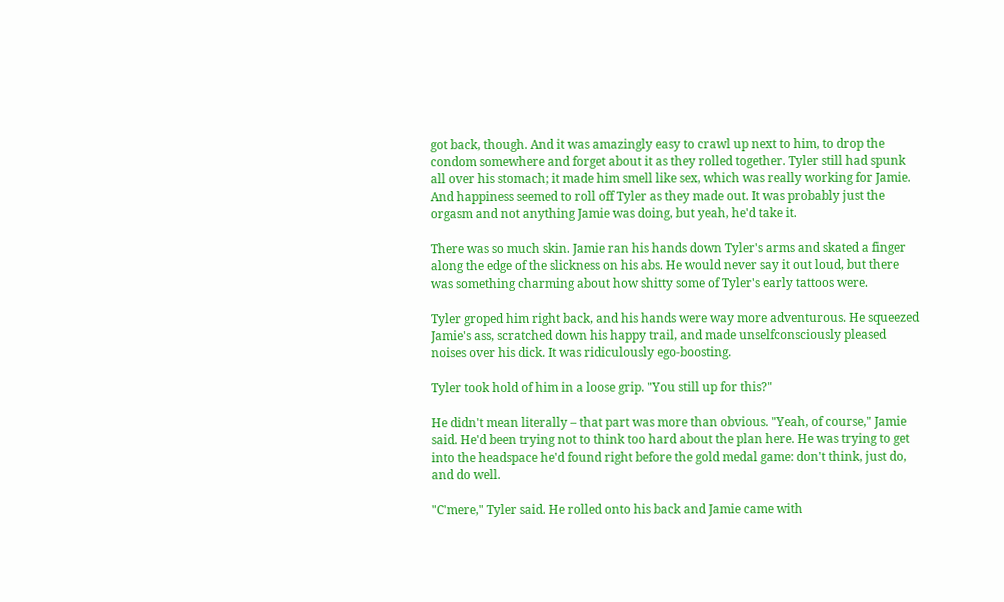got back, though. And it was amazingly easy to crawl up next to him, to drop the condom somewhere and forget about it as they rolled together. Tyler still had spunk all over his stomach; it made him smell like sex, which was really working for Jamie. And happiness seemed to roll off Tyler as they made out. It was probably just the orgasm and not anything Jamie was doing, but yeah, he'd take it.

There was so much skin. Jamie ran his hands down Tyler's arms and skated a finger along the edge of the slickness on his abs. He would never say it out loud, but there was something charming about how shitty some of Tyler's early tattoos were.

Tyler groped him right back, and his hands were way more adventurous. He squeezed Jamie's ass, scratched down his happy trail, and made unselfconsciously pleased noises over his dick. It was ridiculously ego-boosting.

Tyler took hold of him in a loose grip. "You still up for this?"

He didn't mean literally – that part was more than obvious. "Yeah, of course," Jamie said. He'd been trying not to think too hard about the plan here. He was trying to get into the headspace he'd found right before the gold medal game: don't think, just do, and do well.

"C'mere," Tyler said. He rolled onto his back and Jamie came with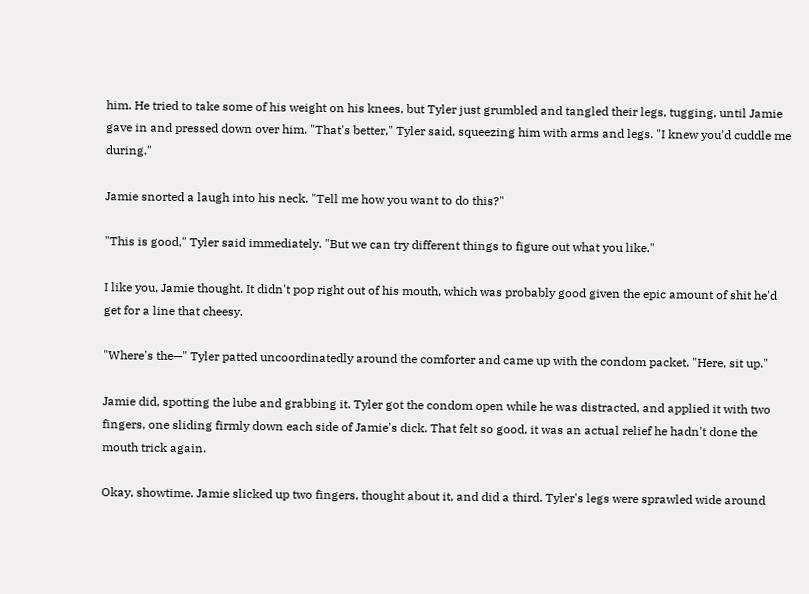him. He tried to take some of his weight on his knees, but Tyler just grumbled and tangled their legs, tugging, until Jamie gave in and pressed down over him. "That's better," Tyler said, squeezing him with arms and legs. "I knew you'd cuddle me during."

Jamie snorted a laugh into his neck. "Tell me how you want to do this?"

"This is good," Tyler said immediately. "But we can try different things to figure out what you like."

I like you, Jamie thought. It didn't pop right out of his mouth, which was probably good given the epic amount of shit he'd get for a line that cheesy.

"Where's the—" Tyler patted uncoordinatedly around the comforter and came up with the condom packet. "Here, sit up."

Jamie did, spotting the lube and grabbing it. Tyler got the condom open while he was distracted, and applied it with two fingers, one sliding firmly down each side of Jamie's dick. That felt so good, it was an actual relief he hadn't done the mouth trick again.

Okay, showtime. Jamie slicked up two fingers, thought about it, and did a third. Tyler's legs were sprawled wide around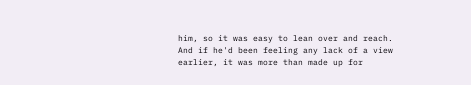him, so it was easy to lean over and reach. And if he'd been feeling any lack of a view earlier, it was more than made up for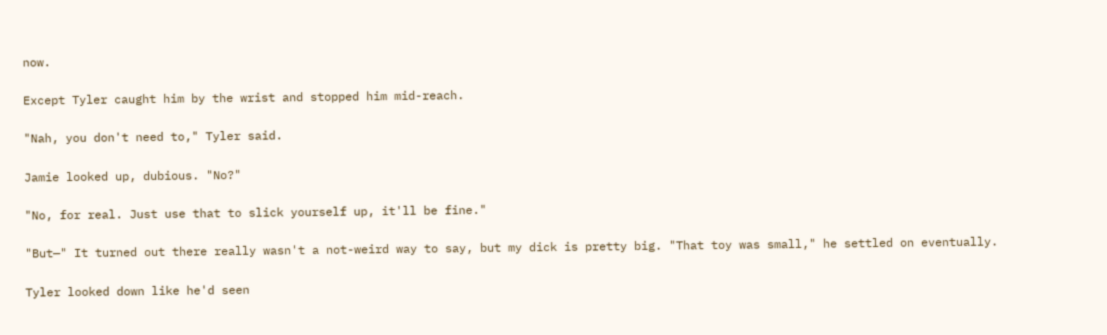now.

Except Tyler caught him by the wrist and stopped him mid-reach.

"Nah, you don't need to," Tyler said.

Jamie looked up, dubious. "No?"

"No, for real. Just use that to slick yourself up, it'll be fine."

"But—" It turned out there really wasn't a not-weird way to say, but my dick is pretty big. "That toy was small," he settled on eventually.

Tyler looked down like he'd seen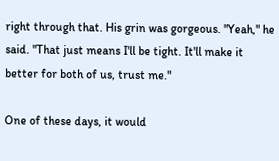right through that. His grin was gorgeous. "Yeah," he said. "That just means I'll be tight. It'll make it better for both of us, trust me."

One of these days, it would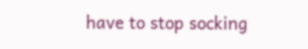have to stop socking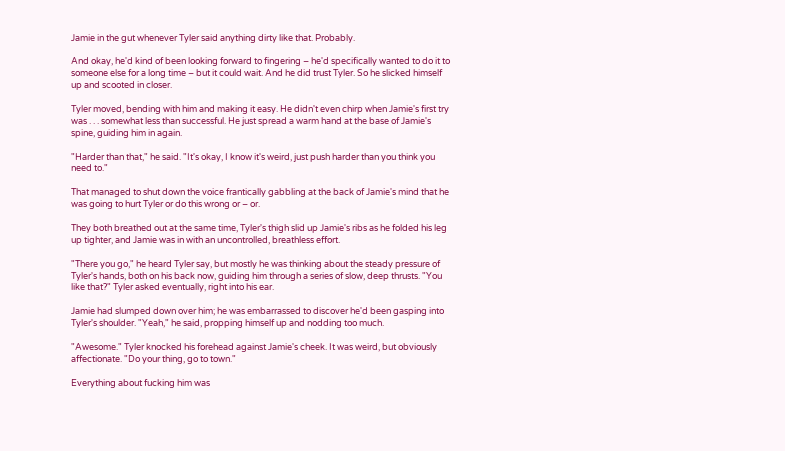Jamie in the gut whenever Tyler said anything dirty like that. Probably.

And okay, he'd kind of been looking forward to fingering – he'd specifically wanted to do it to someone else for a long time – but it could wait. And he did trust Tyler. So he slicked himself up and scooted in closer.

Tyler moved, bending with him and making it easy. He didn't even chirp when Jamie's first try was . . . somewhat less than successful. He just spread a warm hand at the base of Jamie's spine, guiding him in again.

"Harder than that," he said. "It's okay, I know it's weird, just push harder than you think you need to."

That managed to shut down the voice frantically gabbling at the back of Jamie's mind that he was going to hurt Tyler or do this wrong or – or.

They both breathed out at the same time, Tyler's thigh slid up Jamie's ribs as he folded his leg up tighter, and Jamie was in with an uncontrolled, breathless effort.

"There you go," he heard Tyler say, but mostly he was thinking about the steady pressure of Tyler's hands, both on his back now, guiding him through a series of slow, deep thrusts. "You like that?" Tyler asked eventually, right into his ear.

Jamie had slumped down over him; he was embarrassed to discover he'd been gasping into Tyler's shoulder. "Yeah," he said, propping himself up and nodding too much.

"Awesome." Tyler knocked his forehead against Jamie's cheek. It was weird, but obviously affectionate. "Do your thing, go to town."

Everything about fucking him was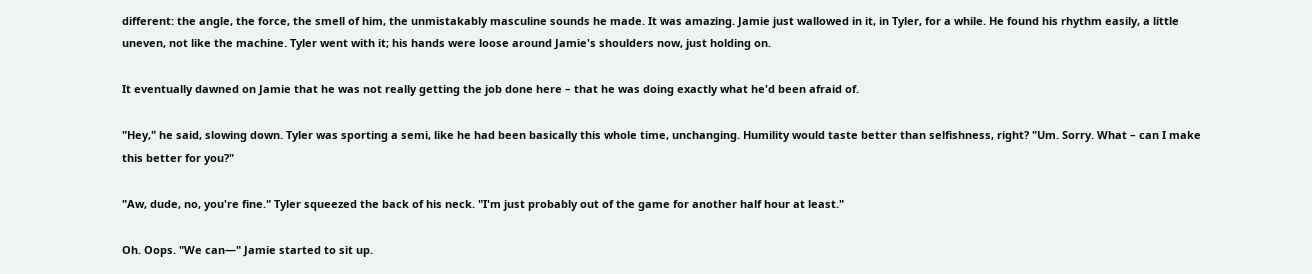different: the angle, the force, the smell of him, the unmistakably masculine sounds he made. It was amazing. Jamie just wallowed in it, in Tyler, for a while. He found his rhythm easily, a little uneven, not like the machine. Tyler went with it; his hands were loose around Jamie's shoulders now, just holding on.

It eventually dawned on Jamie that he was not really getting the job done here – that he was doing exactly what he'd been afraid of.

"Hey," he said, slowing down. Tyler was sporting a semi, like he had been basically this whole time, unchanging. Humility would taste better than selfishness, right? "Um. Sorry. What – can I make this better for you?"

"Aw, dude, no, you're fine." Tyler squeezed the back of his neck. "I'm just probably out of the game for another half hour at least."

Oh. Oops. "We can—" Jamie started to sit up.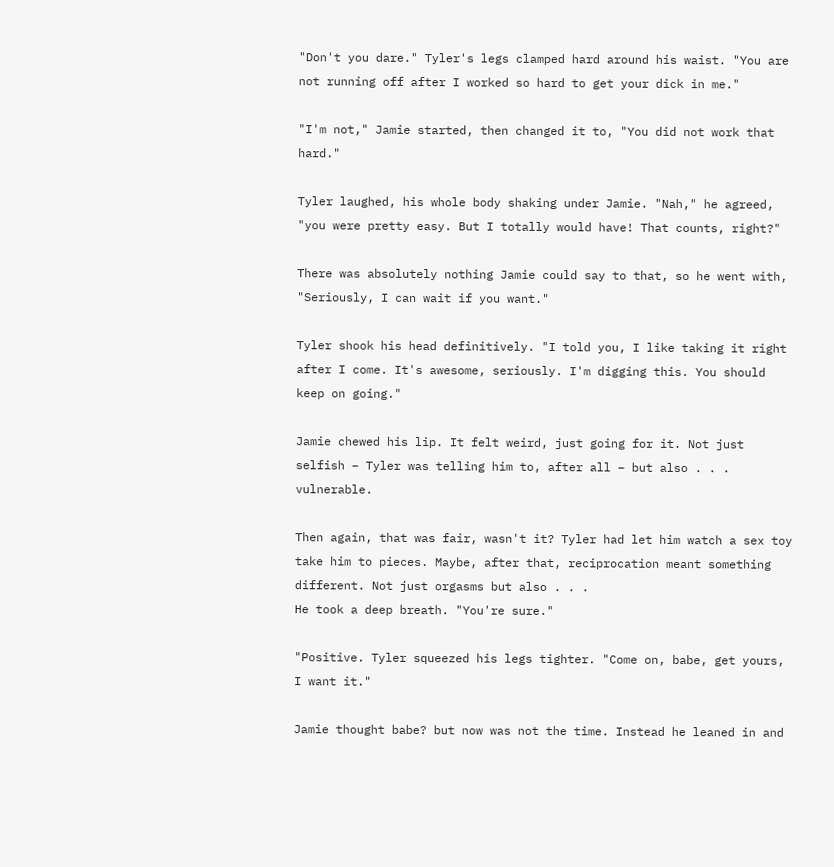"Don't you dare." Tyler's legs clamped hard around his waist. "You are not running off after I worked so hard to get your dick in me."

"I'm not," Jamie started, then changed it to, "You did not work that hard."

Tyler laughed, his whole body shaking under Jamie. "Nah," he agreed, "you were pretty easy. But I totally would have! That counts, right?"

There was absolutely nothing Jamie could say to that, so he went with, "Seriously, I can wait if you want."

Tyler shook his head definitively. "I told you, I like taking it right after I come. It's awesome, seriously. I'm digging this. You should keep on going."

Jamie chewed his lip. It felt weird, just going for it. Not just selfish – Tyler was telling him to, after all – but also . . . vulnerable.

Then again, that was fair, wasn't it? Tyler had let him watch a sex toy take him to pieces. Maybe, after that, reciprocation meant something different. Not just orgasms but also . . .
He took a deep breath. "You're sure."

"Positive. Tyler squeezed his legs tighter. "Come on, babe, get yours, I want it."

Jamie thought babe? but now was not the time. Instead he leaned in and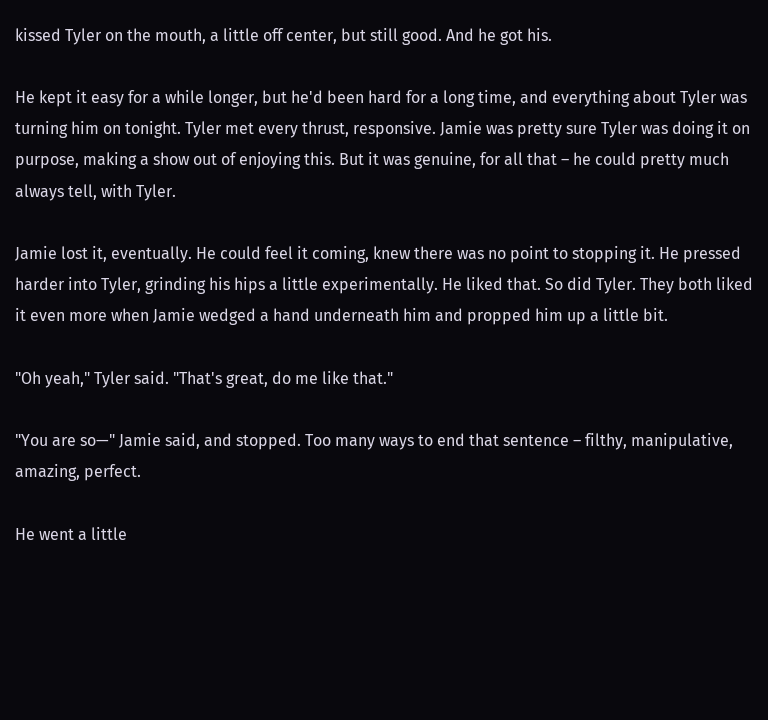kissed Tyler on the mouth, a little off center, but still good. And he got his.

He kept it easy for a while longer, but he'd been hard for a long time, and everything about Tyler was turning him on tonight. Tyler met every thrust, responsive. Jamie was pretty sure Tyler was doing it on purpose, making a show out of enjoying this. But it was genuine, for all that – he could pretty much always tell, with Tyler.

Jamie lost it, eventually. He could feel it coming, knew there was no point to stopping it. He pressed harder into Tyler, grinding his hips a little experimentally. He liked that. So did Tyler. They both liked it even more when Jamie wedged a hand underneath him and propped him up a little bit.

"Oh yeah," Tyler said. "That's great, do me like that."

"You are so—" Jamie said, and stopped. Too many ways to end that sentence – filthy, manipulative, amazing, perfect.

He went a little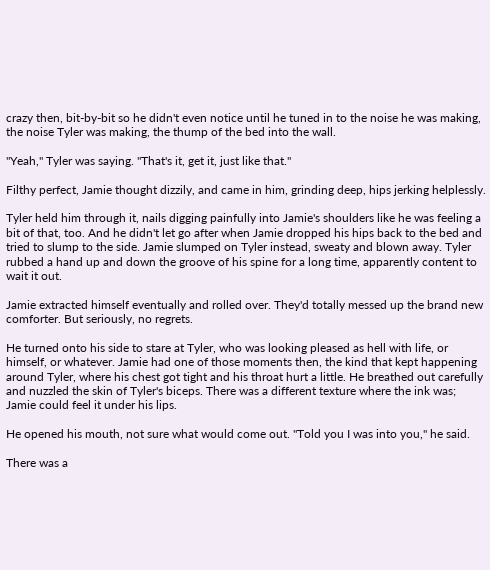crazy then, bit-by-bit so he didn't even notice until he tuned in to the noise he was making, the noise Tyler was making, the thump of the bed into the wall.

"Yeah," Tyler was saying. "That's it, get it, just like that."

Filthy perfect, Jamie thought dizzily, and came in him, grinding deep, hips jerking helplessly.

Tyler held him through it, nails digging painfully into Jamie's shoulders like he was feeling a bit of that, too. And he didn't let go after when Jamie dropped his hips back to the bed and tried to slump to the side. Jamie slumped on Tyler instead, sweaty and blown away. Tyler rubbed a hand up and down the groove of his spine for a long time, apparently content to wait it out.

Jamie extracted himself eventually and rolled over. They'd totally messed up the brand new comforter. But seriously, no regrets.

He turned onto his side to stare at Tyler, who was looking pleased as hell with life, or himself, or whatever. Jamie had one of those moments then, the kind that kept happening around Tyler, where his chest got tight and his throat hurt a little. He breathed out carefully and nuzzled the skin of Tyler's biceps. There was a different texture where the ink was; Jamie could feel it under his lips.

He opened his mouth, not sure what would come out. "Told you I was into you," he said.

There was a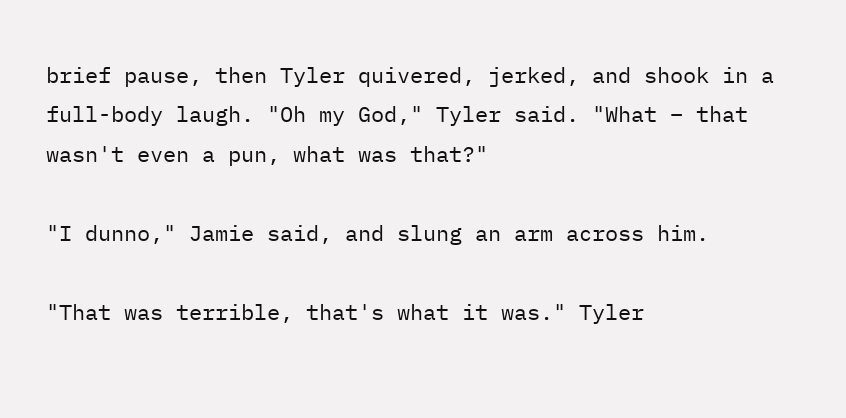brief pause, then Tyler quivered, jerked, and shook in a full-body laugh. "Oh my God," Tyler said. "What – that wasn't even a pun, what was that?"

"I dunno," Jamie said, and slung an arm across him.

"That was terrible, that's what it was." Tyler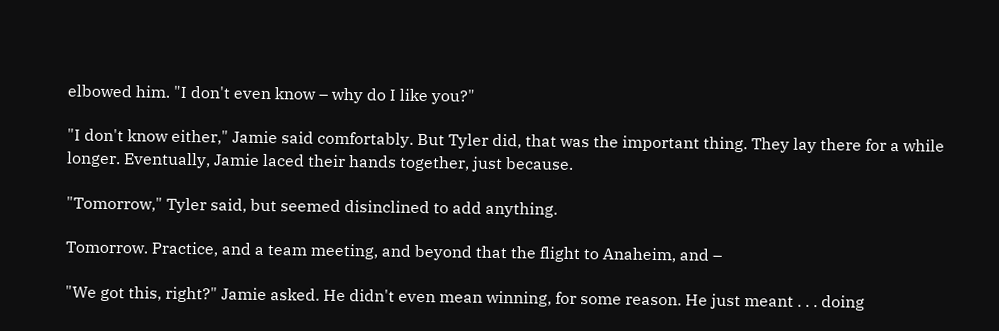elbowed him. "I don't even know – why do I like you?"

"I don't know either," Jamie said comfortably. But Tyler did, that was the important thing. They lay there for a while longer. Eventually, Jamie laced their hands together, just because.

"Tomorrow," Tyler said, but seemed disinclined to add anything.

Tomorrow. Practice, and a team meeting, and beyond that the flight to Anaheim, and –

"We got this, right?" Jamie asked. He didn't even mean winning, for some reason. He just meant . . . doing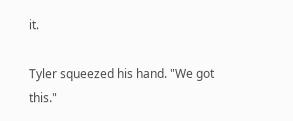it.

Tyler squeezed his hand. "We got this."